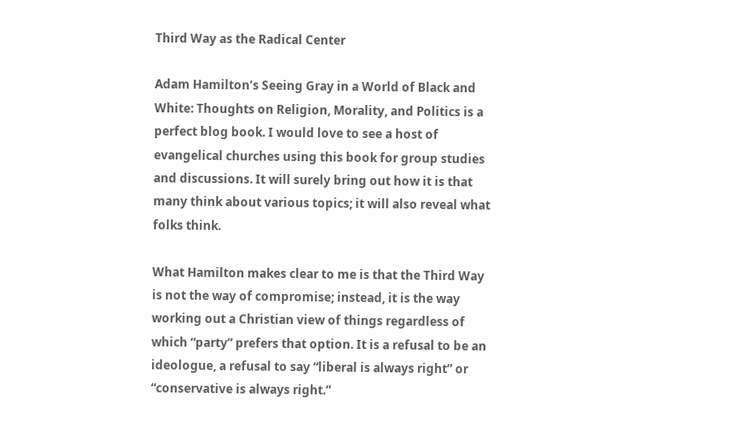Third Way as the Radical Center

Adam Hamilton’s Seeing Gray in a World of Black and White: Thoughts on Religion, Morality, and Politics is a perfect blog book. I would love to see a host of evangelical churches using this book for group studies and discussions. It will surely bring out how it is that many think about various topics; it will also reveal what folks think.

What Hamilton makes clear to me is that the Third Way is not the way of compromise; instead, it is the way working out a Christian view of things regardless of which “party” prefers that option. It is a refusal to be an ideologue, a refusal to say “liberal is always right” or “conservative is always right.”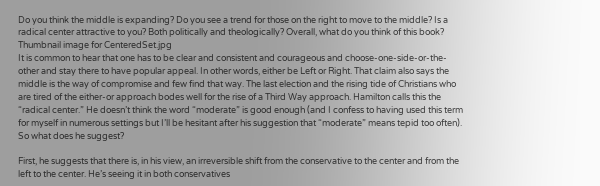Do you think the middle is expanding? Do you see a trend for those on the right to move to the middle? Is a radical center attractive to you? Both politically and theologically? Overall, what do you think of this book?
Thumbnail image for CenteredSet.jpg
It is common to hear that one has to be clear and consistent and courageous and choose-one-side-or-the-other and stay there to have popular appeal. In other words, either be Left or Right. That claim also says the middle is the way of compromise and few find that way. The last election and the rising tide of Christians who are tired of the either-or approach bodes well for the rise of a Third Way approach. Hamilton calls this the “radical center.” He doesn’t think the word “moderate” is good enough (and I confess to having used this term for myself in numerous settings but I’ll be hesitant after his suggestion that “moderate” means tepid too often). So what does he suggest?

First, he suggests that there is, in his view, an irreversible shift from the conservative to the center and from the left to the center. He’s seeing it in both conservatives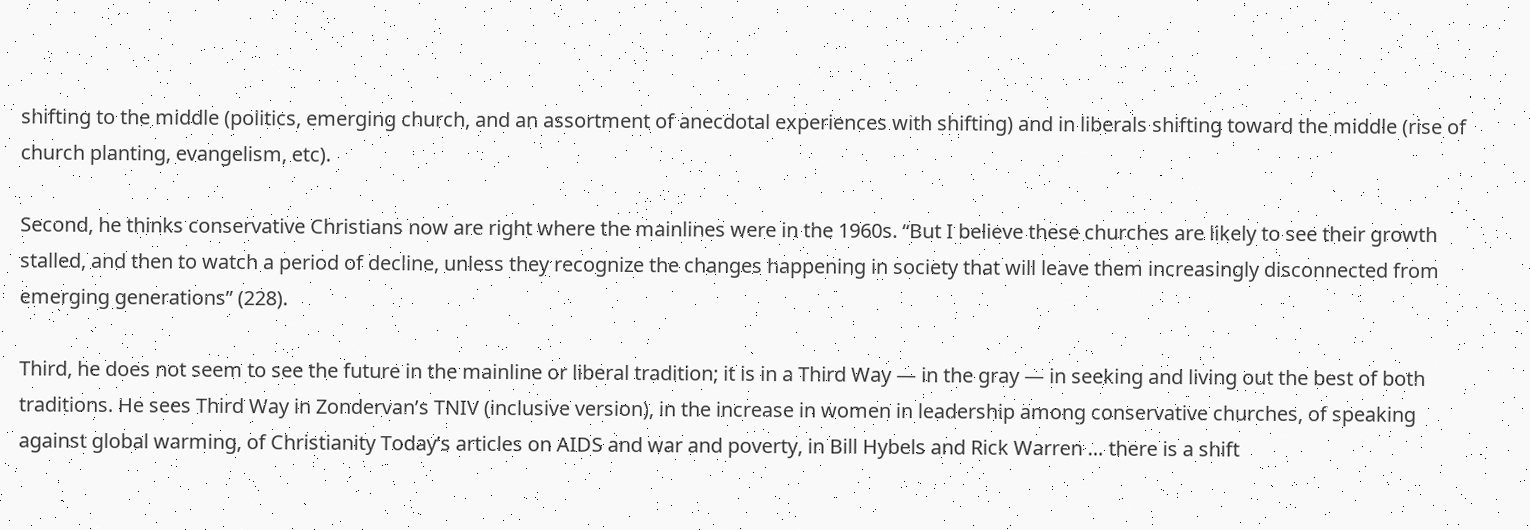shifting to the middle (politics, emerging church, and an assortment of anecdotal experiences with shifting) and in liberals shifting toward the middle (rise of church planting, evangelism, etc).

Second, he thinks conservative Christians now are right where the mainlines were in the 1960s. “But I believe these churches are likely to see their growth stalled, and then to watch a period of decline, unless they recognize the changes happening in society that will leave them increasingly disconnected from emerging generations” (228).

Third, he does not seem to see the future in the mainline or liberal tradition; it is in a Third Way — in the gray — in seeking and living out the best of both traditions. He sees Third Way in Zondervan’s TNIV (inclusive version), in the increase in women in leadership among conservative churches, of speaking against global warming, of Christianity Today’s articles on AIDS and war and poverty, in Bill Hybels and Rick Warren … there is a shift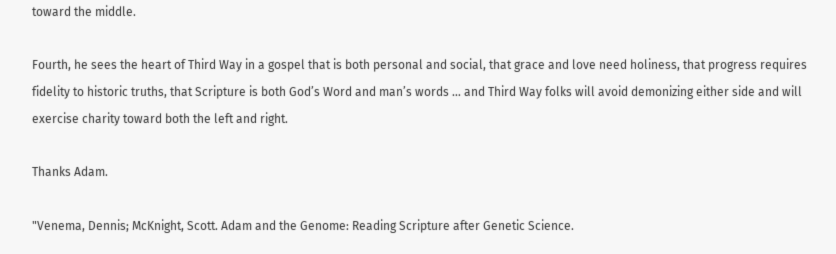toward the middle.

Fourth, he sees the heart of Third Way in a gospel that is both personal and social, that grace and love need holiness, that progress requires fidelity to historic truths, that Scripture is both God’s Word and man’s words … and Third Way folks will avoid demonizing either side and will exercise charity toward both the left and right.

Thanks Adam.

"Venema, Dennis; McKnight, Scott. Adam and the Genome: Reading Scripture after Genetic Science.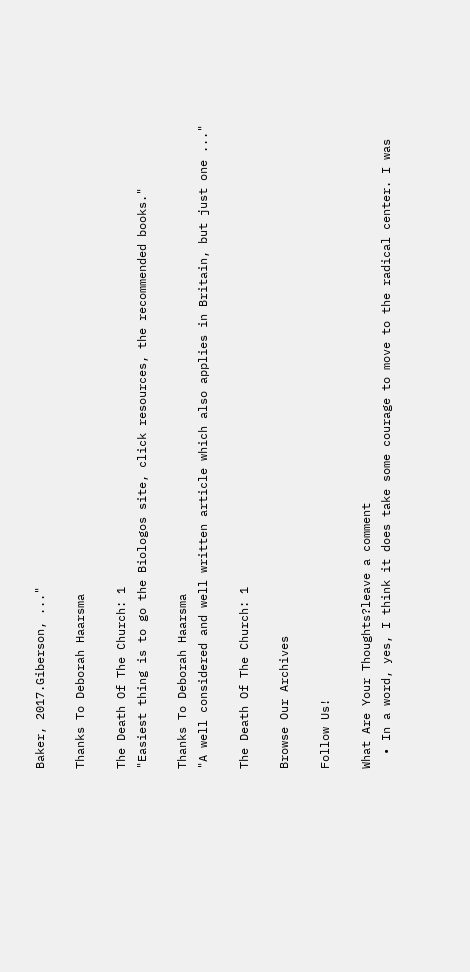Baker, 2017.Giberson, ..."

Thanks To Deborah Haarsma

The Death Of The Church: 1
"Easiest thing is to go the Biologos site, click resources, the recommended books."

Thanks To Deborah Haarsma
"A well considered and well written article which also applies in Britain, but just one ..."

The Death Of The Church: 1

Browse Our Archives

Follow Us!

What Are Your Thoughts?leave a comment
  • In a word, yes, I think it does take some courage to move to the radical center. I was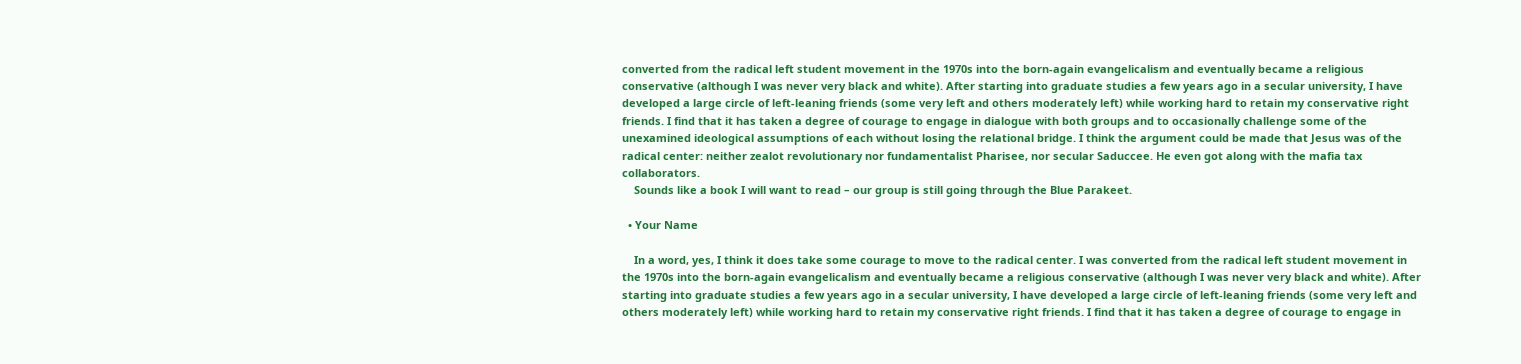converted from the radical left student movement in the 1970s into the born-again evangelicalism and eventually became a religious conservative (although I was never very black and white). After starting into graduate studies a few years ago in a secular university, I have developed a large circle of left-leaning friends (some very left and others moderately left) while working hard to retain my conservative right friends. I find that it has taken a degree of courage to engage in dialogue with both groups and to occasionally challenge some of the unexamined ideological assumptions of each without losing the relational bridge. I think the argument could be made that Jesus was of the radical center: neither zealot revolutionary nor fundamentalist Pharisee, nor secular Saduccee. He even got along with the mafia tax collaborators.
    Sounds like a book I will want to read – our group is still going through the Blue Parakeet.

  • Your Name

    In a word, yes, I think it does take some courage to move to the radical center. I was converted from the radical left student movement in the 1970s into the born-again evangelicalism and eventually became a religious conservative (although I was never very black and white). After starting into graduate studies a few years ago in a secular university, I have developed a large circle of left-leaning friends (some very left and others moderately left) while working hard to retain my conservative right friends. I find that it has taken a degree of courage to engage in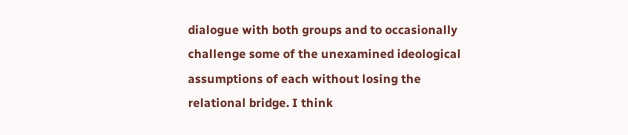dialogue with both groups and to occasionally challenge some of the unexamined ideological assumptions of each without losing the relational bridge. I think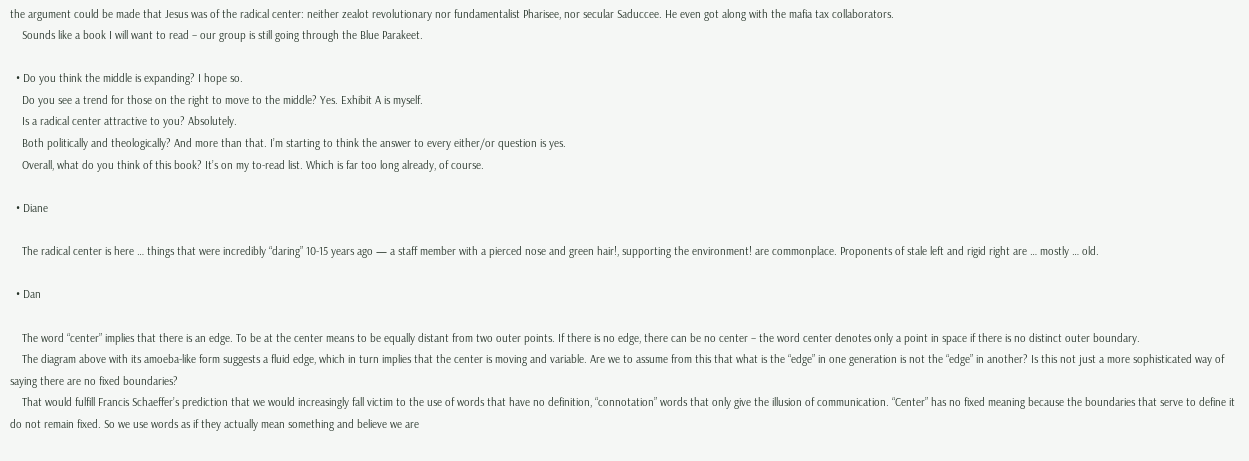the argument could be made that Jesus was of the radical center: neither zealot revolutionary nor fundamentalist Pharisee, nor secular Saduccee. He even got along with the mafia tax collaborators.
    Sounds like a book I will want to read – our group is still going through the Blue Parakeet.

  • Do you think the middle is expanding? I hope so.
    Do you see a trend for those on the right to move to the middle? Yes. Exhibit A is myself.
    Is a radical center attractive to you? Absolutely.
    Both politically and theologically? And more than that. I’m starting to think the answer to every either/or question is yes.
    Overall, what do you think of this book? It’s on my to-read list. Which is far too long already, of course.

  • Diane

    The radical center is here … things that were incredibly “daring” 10-15 years ago — a staff member with a pierced nose and green hair!, supporting the environment! are commonplace. Proponents of stale left and rigid right are … mostly … old.

  • Dan

    The word “center” implies that there is an edge. To be at the center means to be equally distant from two outer points. If there is no edge, there can be no center – the word center denotes only a point in space if there is no distinct outer boundary.
    The diagram above with its amoeba-like form suggests a fluid edge, which in turn implies that the center is moving and variable. Are we to assume from this that what is the “edge” in one generation is not the “edge” in another? Is this not just a more sophisticated way of saying there are no fixed boundaries?
    That would fulfill Francis Schaeffer’s prediction that we would increasingly fall victim to the use of words that have no definition, “connotation” words that only give the illusion of communication. “Center” has no fixed meaning because the boundaries that serve to define it do not remain fixed. So we use words as if they actually mean something and believe we are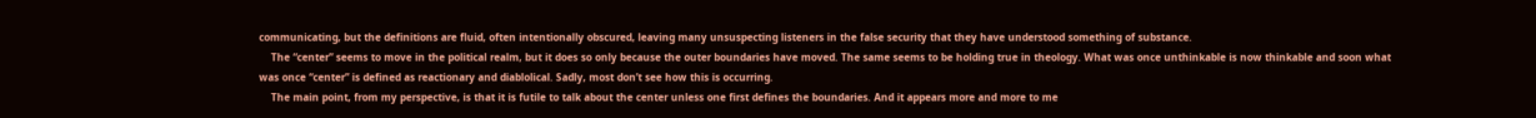communicating, but the definitions are fluid, often intentionally obscured, leaving many unsuspecting listeners in the false security that they have understood something of substance.
    The “center” seems to move in the political realm, but it does so only because the outer boundaries have moved. The same seems to be holding true in theology. What was once unthinkable is now thinkable and soon what was once “center” is defined as reactionary and diablolical. Sadly, most don’t see how this is occurring.
    The main point, from my perspective, is that it is futile to talk about the center unless one first defines the boundaries. And it appears more and more to me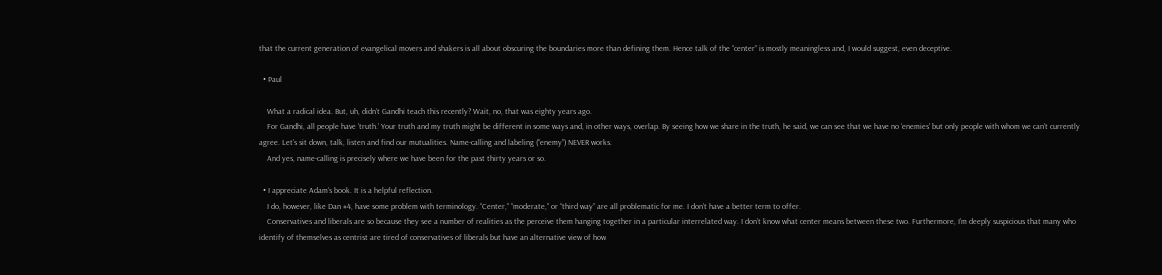that the current generation of evangelical movers and shakers is all about obscuring the boundaries more than defining them. Hence talk of the “center” is mostly meaningless and, I would suggest, even deceptive.

  • Paul

    What a radical idea. But, uh, didn’t Gandhi teach this recently? Wait, no, that was eighty years ago.
    For Gandhi, all people have ‘truth.’ Your truth and my truth might be different in some ways and, in other ways, overlap. By seeing how we share in the truth, he said, we can see that we have no ‘enemies’ but only people with whom we can’t currently agree. Let’s sit down, talk, listen and find our mutualities. Name-calling and labeling (“enemy”) NEVER works.
    And yes, name-calling is precisely where we have been for the past thirty years or so.

  • I appreciate Adam’s book. It is a helpful reflection.
    I do, however, like Dan #4, have some problem with terminology. “Center,” “moderate,” or “third way” are all problematic for me. I don’t have a better term to offer.
    Conservatives and liberals are so because they see a number of realities as the perceive them hanging together in a particular interrelated way. I don’t know what center means between these two. Furthermore, I’m deeply suspicious that many who identify of themselves as centrist are tired of conservatives of liberals but have an alternative view of how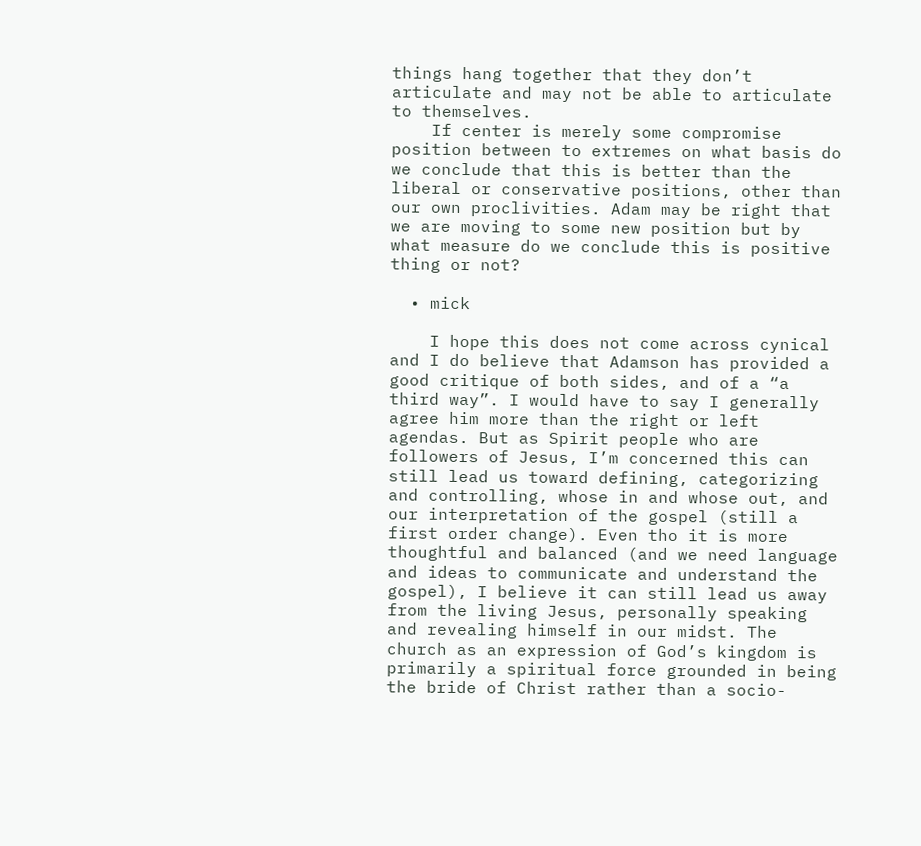things hang together that they don’t articulate and may not be able to articulate to themselves.
    If center is merely some compromise position between to extremes on what basis do we conclude that this is better than the liberal or conservative positions, other than our own proclivities. Adam may be right that we are moving to some new position but by what measure do we conclude this is positive thing or not?

  • mick

    I hope this does not come across cynical and I do believe that Adamson has provided a good critique of both sides, and of a “a third way”. I would have to say I generally agree him more than the right or left agendas. But as Spirit people who are followers of Jesus, I’m concerned this can still lead us toward defining, categorizing and controlling, whose in and whose out, and our interpretation of the gospel (still a first order change). Even tho it is more thoughtful and balanced (and we need language and ideas to communicate and understand the gospel), I believe it can still lead us away from the living Jesus, personally speaking and revealing himself in our midst. The church as an expression of God’s kingdom is primarily a spiritual force grounded in being the bride of Christ rather than a socio-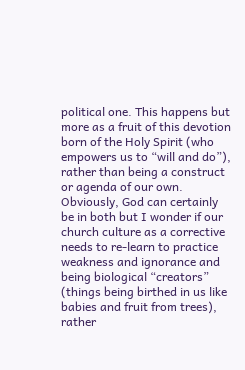political one. This happens but more as a fruit of this devotion born of the Holy Spirit (who empowers us to “will and do”), rather than being a construct or agenda of our own. Obviously, God can certainly be in both but I wonder if our church culture as a corrective needs to re-learn to practice weakness and ignorance and being biological “creators” (things being birthed in us like babies and fruit from trees), rather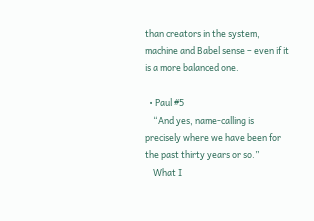than creators in the system, machine and Babel sense – even if it is a more balanced one.

  • Paul #5
    “And yes, name-calling is precisely where we have been for the past thirty years or so.”
    What I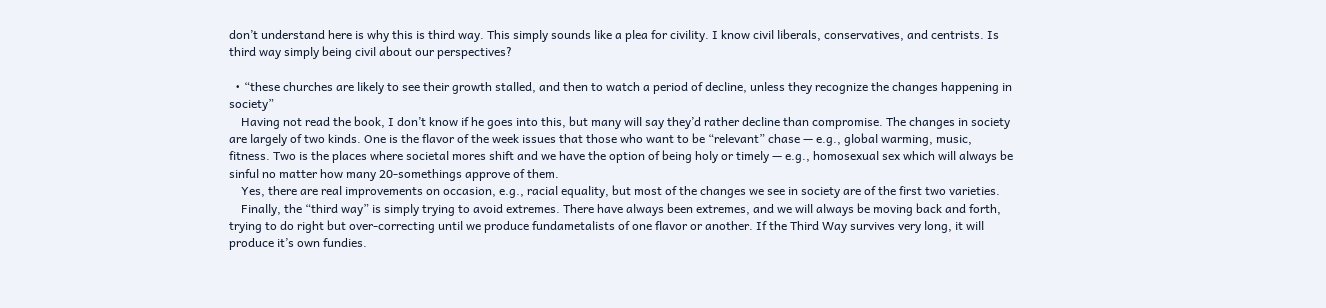don’t understand here is why this is third way. This simply sounds like a plea for civility. I know civil liberals, conservatives, and centrists. Is third way simply being civil about our perspectives?

  • “these churches are likely to see their growth stalled, and then to watch a period of decline, unless they recognize the changes happening in society”
    Having not read the book, I don’t know if he goes into this, but many will say they’d rather decline than compromise. The changes in society are largely of two kinds. One is the flavor of the week issues that those who want to be “relevant” chase — e.g., global warming, music, fitness. Two is the places where societal mores shift and we have the option of being holy or timely — e.g., homosexual sex which will always be sinful no matter how many 20-somethings approve of them.
    Yes, there are real improvements on occasion, e.g., racial equality, but most of the changes we see in society are of the first two varieties.
    Finally, the “third way” is simply trying to avoid extremes. There have always been extremes, and we will always be moving back and forth, trying to do right but over-correcting until we produce fundametalists of one flavor or another. If the Third Way survives very long, it will produce it’s own fundies.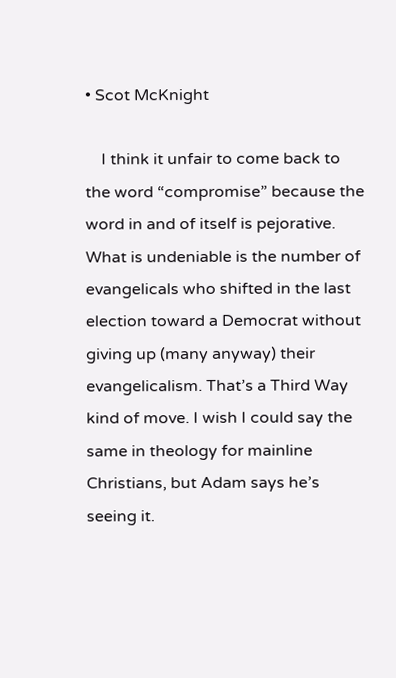• Scot McKnight

    I think it unfair to come back to the word “compromise” because the word in and of itself is pejorative. What is undeniable is the number of evangelicals who shifted in the last election toward a Democrat without giving up (many anyway) their evangelicalism. That’s a Third Way kind of move. I wish I could say the same in theology for mainline Christians, but Adam says he’s seeing it.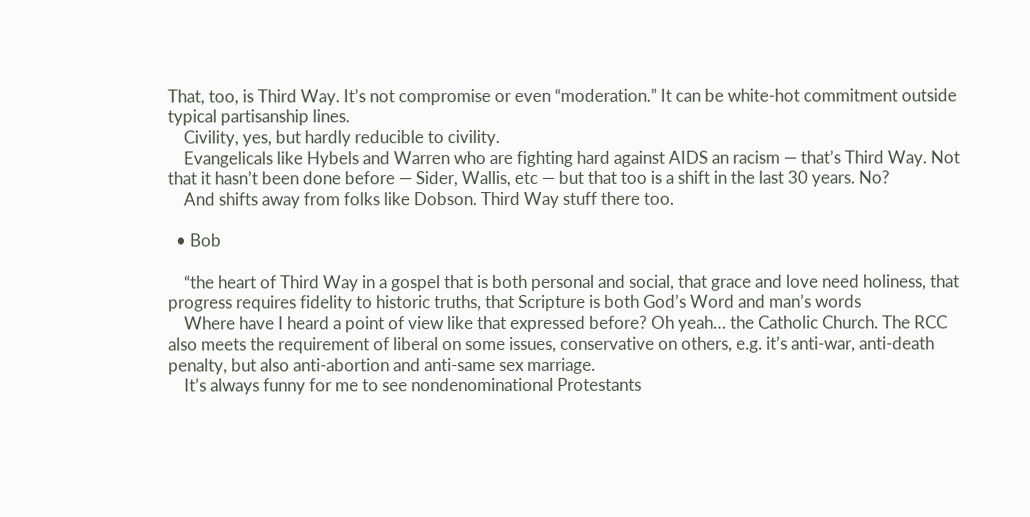That, too, is Third Way. It’s not compromise or even “moderation.” It can be white-hot commitment outside typical partisanship lines.
    Civility, yes, but hardly reducible to civility.
    Evangelicals like Hybels and Warren who are fighting hard against AIDS an racism — that’s Third Way. Not that it hasn’t been done before — Sider, Wallis, etc — but that too is a shift in the last 30 years. No?
    And shifts away from folks like Dobson. Third Way stuff there too.

  • Bob

    “the heart of Third Way in a gospel that is both personal and social, that grace and love need holiness, that progress requires fidelity to historic truths, that Scripture is both God’s Word and man’s words
    Where have I heard a point of view like that expressed before? Oh yeah… the Catholic Church. The RCC also meets the requirement of liberal on some issues, conservative on others, e.g. it’s anti-war, anti-death penalty, but also anti-abortion and anti-same sex marriage.
    It’s always funny for me to see nondenominational Protestants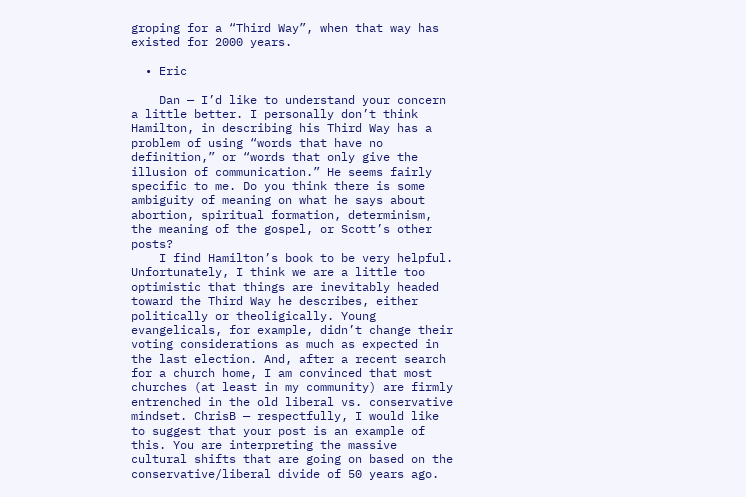groping for a “Third Way”, when that way has existed for 2000 years.

  • Eric

    Dan — I’d like to understand your concern a little better. I personally don’t think Hamilton, in describing his Third Way has a problem of using “words that have no definition,” or “words that only give the illusion of communication.” He seems fairly specific to me. Do you think there is some ambiguity of meaning on what he says about abortion, spiritual formation, determinism, the meaning of the gospel, or Scott’s other posts?
    I find Hamilton’s book to be very helpful. Unfortunately, I think we are a little too optimistic that things are inevitably headed toward the Third Way he describes, either politically or theoligically. Young evangelicals, for example, didn’t change their voting considerations as much as expected in the last election. And, after a recent search for a church home, I am convinced that most churches (at least in my community) are firmly entrenched in the old liberal vs. conservative mindset. ChrisB — respectfully, I would like to suggest that your post is an example of this. You are interpreting the massive cultural shifts that are going on based on the conservative/liberal divide of 50 years ago.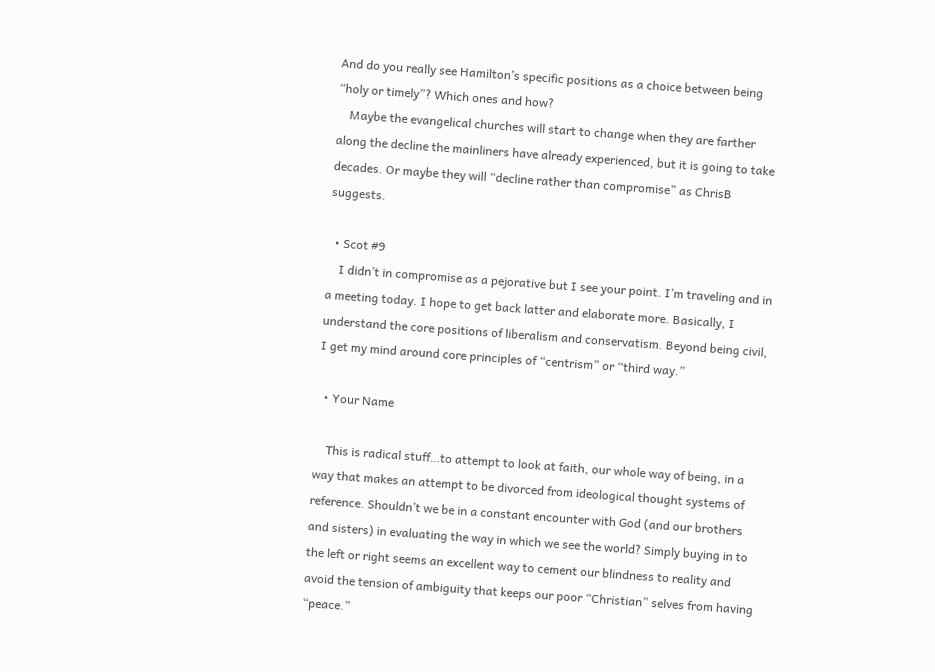And do you really see Hamilton’s specific positions as a choice between being “holy or timely”? Which ones and how?
    Maybe the evangelical churches will start to change when they are farther along the decline the mainliners have already experienced, but it is going to take decades. Or maybe they will “decline rather than compromise” as ChrisB suggests.

  • Scot #9
    I didn’t in compromise as a pejorative but I see your point. I’m traveling and in a meeting today. I hope to get back latter and elaborate more. Basically, I understand the core positions of liberalism and conservatism. Beyond being civil, I get my mind around core principles of “centrism” or “third way.”

  • Your Name

    This is radical stuff…to attempt to look at faith, our whole way of being, in a way that makes an attempt to be divorced from ideological thought systems of reference. Shouldn’t we be in a constant encounter with God (and our brothers and sisters) in evaluating the way in which we see the world? Simply buying in to the left or right seems an excellent way to cement our blindness to reality and avoid the tension of ambiguity that keeps our poor “Christian” selves from having “peace.”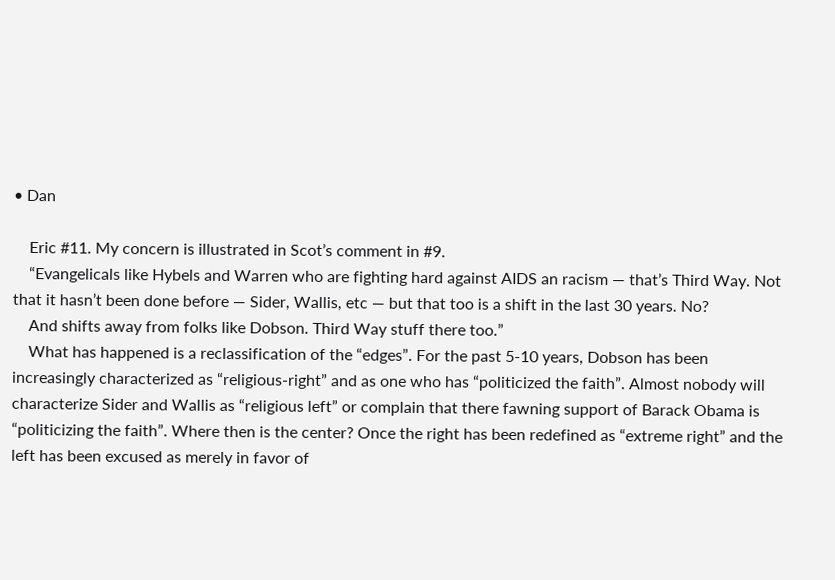• Dan

    Eric #11. My concern is illustrated in Scot’s comment in #9.
    “Evangelicals like Hybels and Warren who are fighting hard against AIDS an racism — that’s Third Way. Not that it hasn’t been done before — Sider, Wallis, etc — but that too is a shift in the last 30 years. No?
    And shifts away from folks like Dobson. Third Way stuff there too.”
    What has happened is a reclassification of the “edges”. For the past 5-10 years, Dobson has been increasingly characterized as “religious-right” and as one who has “politicized the faith”. Almost nobody will characterize Sider and Wallis as “religious left” or complain that there fawning support of Barack Obama is “politicizing the faith”. Where then is the center? Once the right has been redefined as “extreme right” and the left has been excused as merely in favor of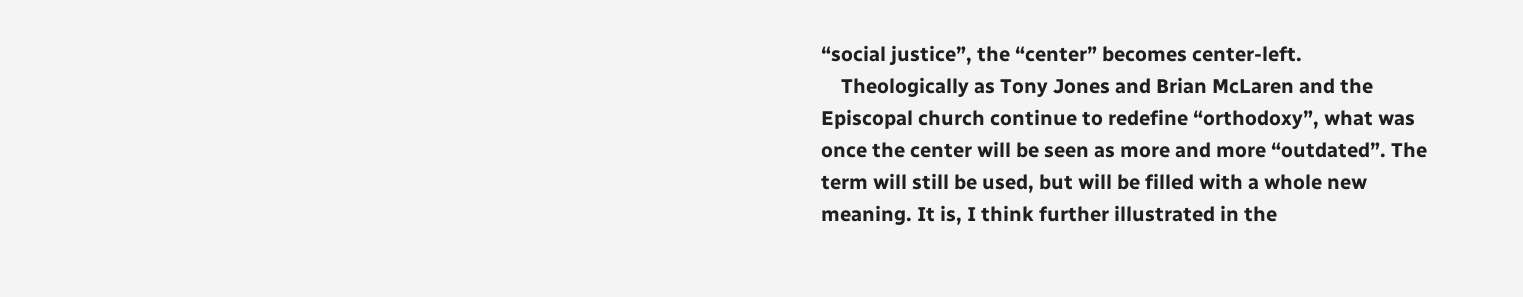“social justice”, the “center” becomes center-left.
    Theologically as Tony Jones and Brian McLaren and the Episcopal church continue to redefine “orthodoxy”, what was once the center will be seen as more and more “outdated”. The term will still be used, but will be filled with a whole new meaning. It is, I think further illustrated in the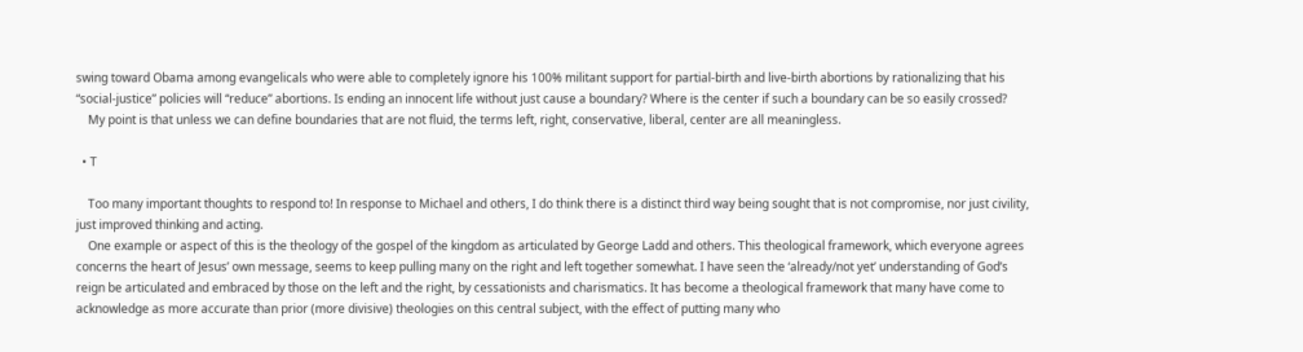swing toward Obama among evangelicals who were able to completely ignore his 100% militant support for partial-birth and live-birth abortions by rationalizing that his “social-justice” policies will “reduce” abortions. Is ending an innocent life without just cause a boundary? Where is the center if such a boundary can be so easily crossed?
    My point is that unless we can define boundaries that are not fluid, the terms left, right, conservative, liberal, center are all meaningless.

  • T

    Too many important thoughts to respond to! In response to Michael and others, I do think there is a distinct third way being sought that is not compromise, nor just civility, just improved thinking and acting.
    One example or aspect of this is the theology of the gospel of the kingdom as articulated by George Ladd and others. This theological framework, which everyone agrees concerns the heart of Jesus’ own message, seems to keep pulling many on the right and left together somewhat. I have seen the ‘already/not yet’ understanding of God’s reign be articulated and embraced by those on the left and the right, by cessationists and charismatics. It has become a theological framework that many have come to acknowledge as more accurate than prior (more divisive) theologies on this central subject, with the effect of putting many who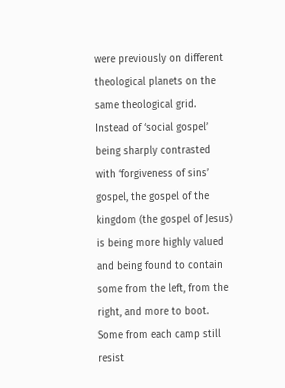were previously on different theological planets on the same theological grid. Instead of ‘social gospel’ being sharply contrasted with ‘forgiveness of sins’ gospel, the gospel of the kingdom (the gospel of Jesus) is being more highly valued and being found to contain some from the left, from the right, and more to boot. Some from each camp still resist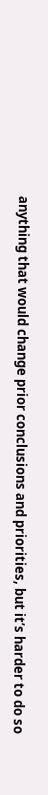anything that would change prior conclusions and priorities, but it’s harder to do so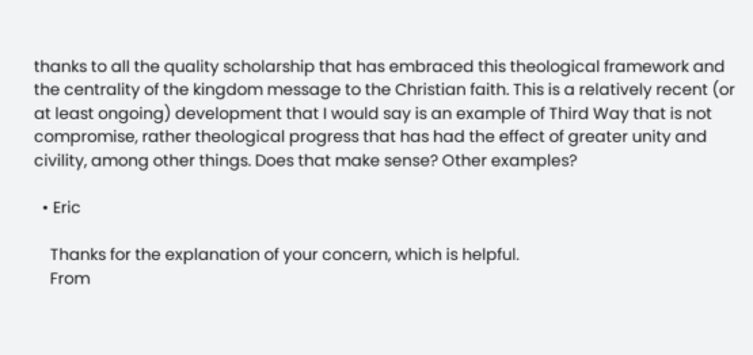thanks to all the quality scholarship that has embraced this theological framework and the centrality of the kingdom message to the Christian faith. This is a relatively recent (or at least ongoing) development that I would say is an example of Third Way that is not compromise, rather theological progress that has had the effect of greater unity and civility, among other things. Does that make sense? Other examples?

  • Eric

    Thanks for the explanation of your concern, which is helpful.
    From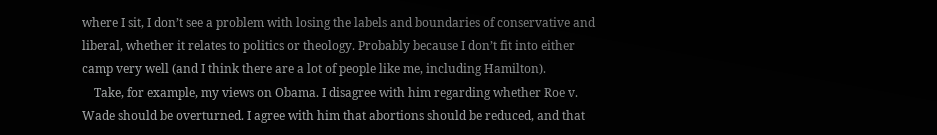where I sit, I don’t see a problem with losing the labels and boundaries of conservative and liberal, whether it relates to politics or theology. Probably because I don’t fit into either camp very well (and I think there are a lot of people like me, including Hamilton).
    Take, for example, my views on Obama. I disagree with him regarding whether Roe v. Wade should be overturned. I agree with him that abortions should be reduced, and that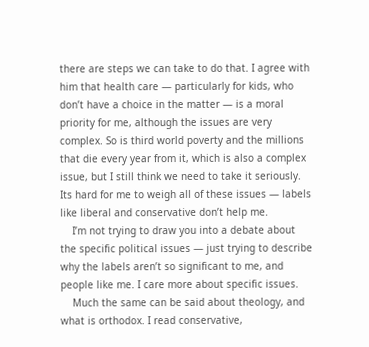there are steps we can take to do that. I agree with him that health care — particularly for kids, who don’t have a choice in the matter — is a moral priority for me, although the issues are very complex. So is third world poverty and the millions that die every year from it, which is also a complex issue, but I still think we need to take it seriously. Its hard for me to weigh all of these issues — labels like liberal and conservative don’t help me.
    I’m not trying to draw you into a debate about the specific political issues — just trying to describe why the labels aren’t so significant to me, and people like me. I care more about specific issues.
    Much the same can be said about theology, and what is orthodox. I read conservative,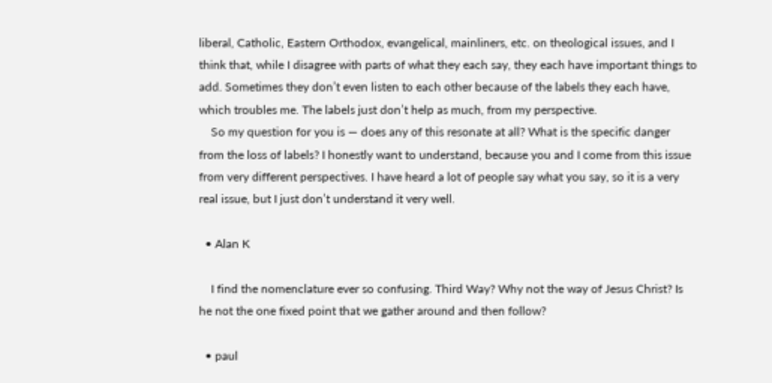liberal, Catholic, Eastern Orthodox, evangelical, mainliners, etc. on theological issues, and I think that, while I disagree with parts of what they each say, they each have important things to add. Sometimes they don’t even listen to each other because of the labels they each have, which troubles me. The labels just don’t help as much, from my perspective.
    So my question for you is — does any of this resonate at all? What is the specific danger from the loss of labels? I honestly want to understand, because you and I come from this issue from very different perspectives. I have heard a lot of people say what you say, so it is a very real issue, but I just don’t understand it very well.

  • Alan K

    I find the nomenclature ever so confusing. Third Way? Why not the way of Jesus Christ? Is he not the one fixed point that we gather around and then follow?

  • paul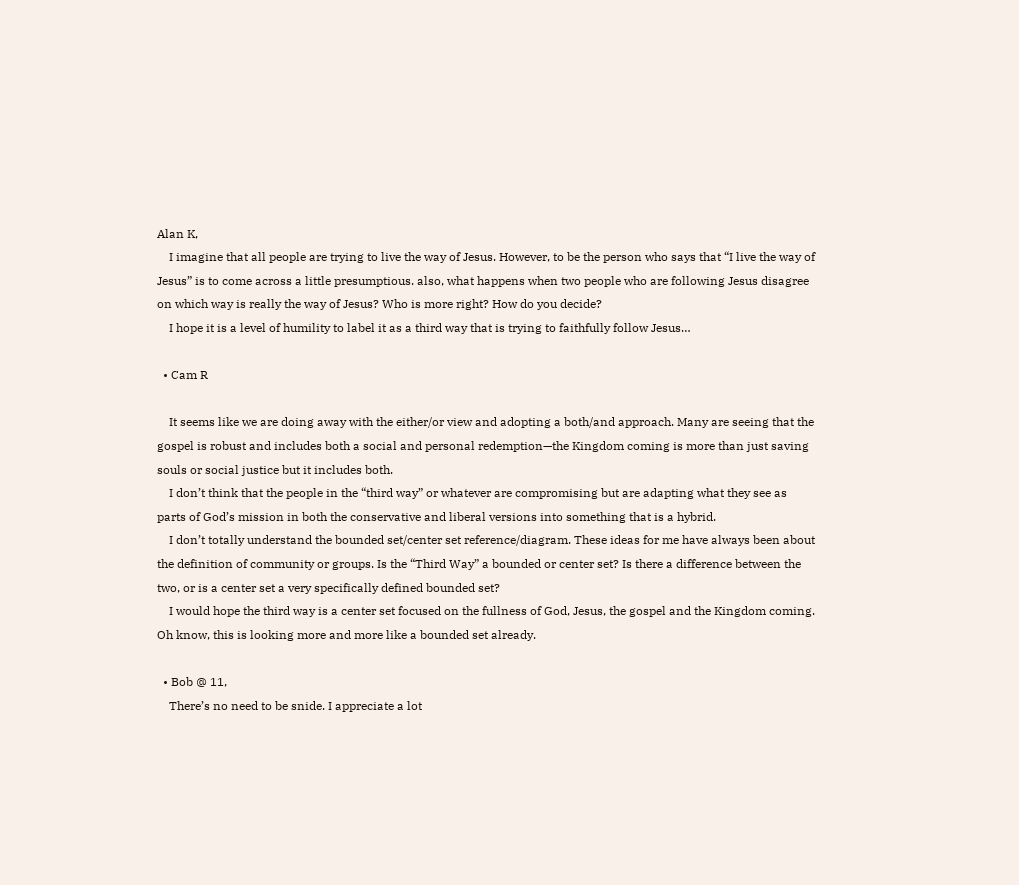Alan K,
    I imagine that all people are trying to live the way of Jesus. However, to be the person who says that “I live the way of Jesus” is to come across a little presumptious. also, what happens when two people who are following Jesus disagree on which way is really the way of Jesus? Who is more right? How do you decide?
    I hope it is a level of humility to label it as a third way that is trying to faithfully follow Jesus…

  • Cam R

    It seems like we are doing away with the either/or view and adopting a both/and approach. Many are seeing that the gospel is robust and includes both a social and personal redemption—the Kingdom coming is more than just saving souls or social justice but it includes both.
    I don’t think that the people in the “third way” or whatever are compromising but are adapting what they see as parts of God’s mission in both the conservative and liberal versions into something that is a hybrid.
    I don’t totally understand the bounded set/center set reference/diagram. These ideas for me have always been about the definition of community or groups. Is the “Third Way” a bounded or center set? Is there a difference between the two, or is a center set a very specifically defined bounded set?
    I would hope the third way is a center set focused on the fullness of God, Jesus, the gospel and the Kingdom coming. Oh know, this is looking more and more like a bounded set already.

  • Bob @ 11,
    There’s no need to be snide. I appreciate a lot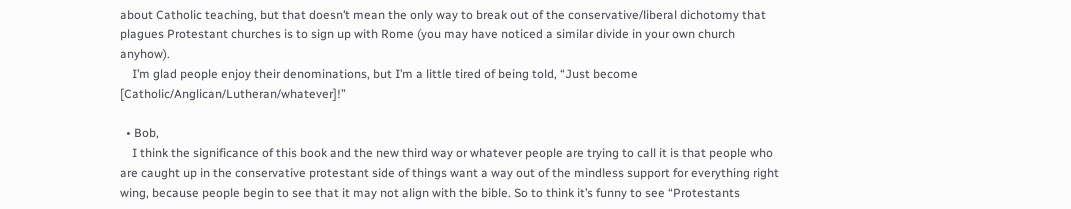about Catholic teaching, but that doesn’t mean the only way to break out of the conservative/liberal dichotomy that plagues Protestant churches is to sign up with Rome (you may have noticed a similar divide in your own church anyhow).
    I’m glad people enjoy their denominations, but I’m a little tired of being told, “Just become [Catholic/Anglican/Lutheran/whatever]!”

  • Bob,
    I think the significance of this book and the new third way or whatever people are trying to call it is that people who are caught up in the conservative protestant side of things want a way out of the mindless support for everything right wing, because people begin to see that it may not align with the bible. So to think it’s funny to see “Protestants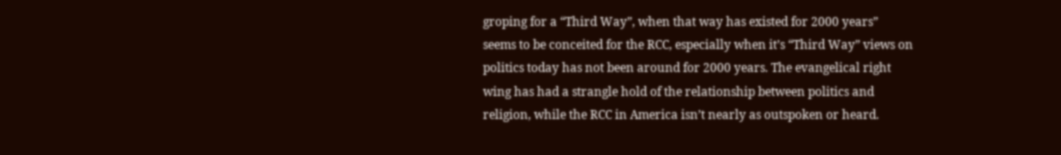groping for a “Third Way”, when that way has existed for 2000 years” seems to be conceited for the RCC, especially when it’s “Third Way” views on politics today has not been around for 2000 years. The evangelical right wing has had a strangle hold of the relationship between politics and religion, while the RCC in America isn’t nearly as outspoken or heard.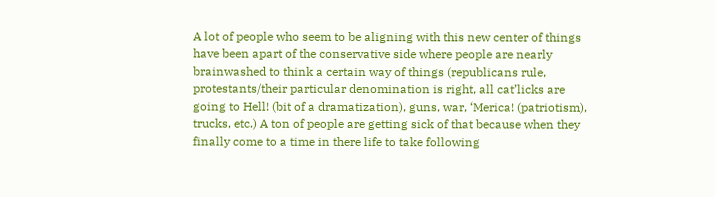A lot of people who seem to be aligning with this new center of things have been apart of the conservative side where people are nearly brainwashed to think a certain way of things (republicans rule, protestants/their particular denomination is right, all cat’licks are going to Hell! (bit of a dramatization), guns, war, ‘Merica! (patriotism), trucks, etc.) A ton of people are getting sick of that because when they finally come to a time in there life to take following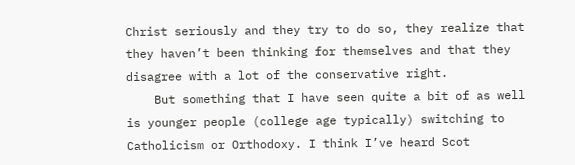Christ seriously and they try to do so, they realize that they haven’t been thinking for themselves and that they disagree with a lot of the conservative right.
    But something that I have seen quite a bit of as well is younger people (college age typically) switching to Catholicism or Orthodoxy. I think I’ve heard Scot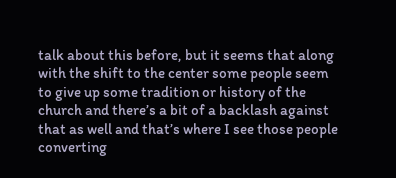talk about this before, but it seems that along with the shift to the center some people seem to give up some tradition or history of the church and there’s a bit of a backlash against that as well and that’s where I see those people converting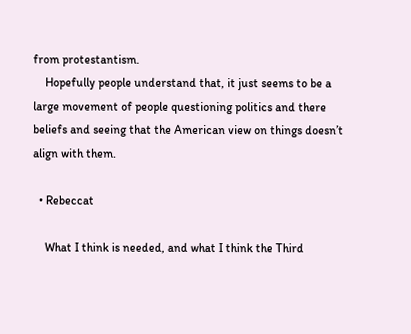from protestantism.
    Hopefully people understand that, it just seems to be a large movement of people questioning politics and there beliefs and seeing that the American view on things doesn’t align with them.

  • Rebeccat

    What I think is needed, and what I think the Third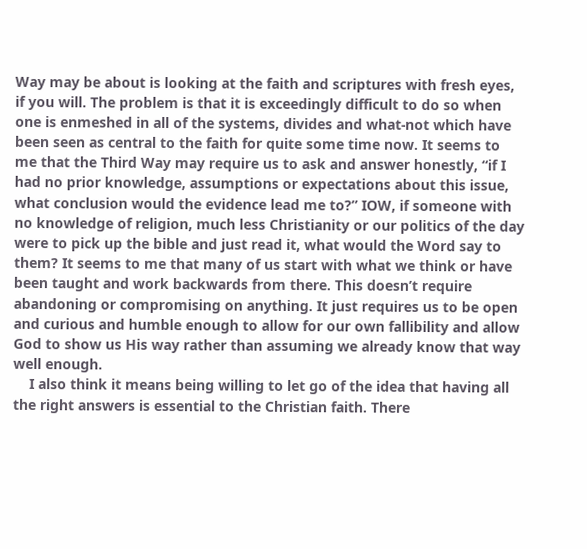Way may be about is looking at the faith and scriptures with fresh eyes, if you will. The problem is that it is exceedingly difficult to do so when one is enmeshed in all of the systems, divides and what-not which have been seen as central to the faith for quite some time now. It seems to me that the Third Way may require us to ask and answer honestly, “if I had no prior knowledge, assumptions or expectations about this issue, what conclusion would the evidence lead me to?” IOW, if someone with no knowledge of religion, much less Christianity or our politics of the day were to pick up the bible and just read it, what would the Word say to them? It seems to me that many of us start with what we think or have been taught and work backwards from there. This doesn’t require abandoning or compromising on anything. It just requires us to be open and curious and humble enough to allow for our own fallibility and allow God to show us His way rather than assuming we already know that way well enough.
    I also think it means being willing to let go of the idea that having all the right answers is essential to the Christian faith. There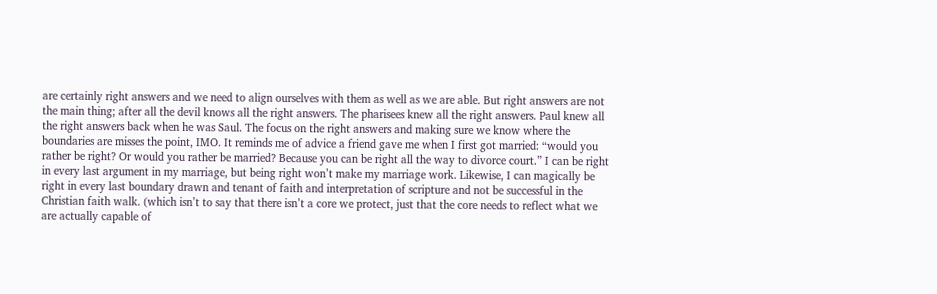are certainly right answers and we need to align ourselves with them as well as we are able. But right answers are not the main thing; after all the devil knows all the right answers. The pharisees knew all the right answers. Paul knew all the right answers back when he was Saul. The focus on the right answers and making sure we know where the boundaries are misses the point, IMO. It reminds me of advice a friend gave me when I first got married: “would you rather be right? Or would you rather be married? Because you can be right all the way to divorce court.” I can be right in every last argument in my marriage, but being right won’t make my marriage work. Likewise, I can magically be right in every last boundary drawn and tenant of faith and interpretation of scripture and not be successful in the Christian faith walk. (which isn’t to say that there isn’t a core we protect, just that the core needs to reflect what we are actually capable of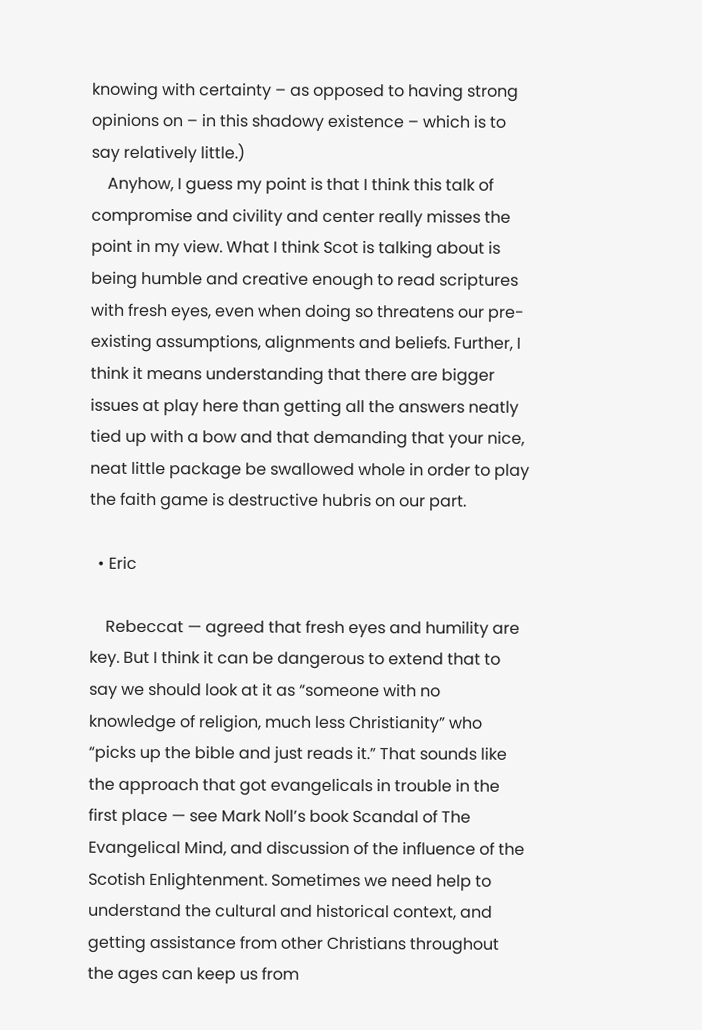knowing with certainty – as opposed to having strong opinions on – in this shadowy existence – which is to say relatively little.)
    Anyhow, I guess my point is that I think this talk of compromise and civility and center really misses the point in my view. What I think Scot is talking about is being humble and creative enough to read scriptures with fresh eyes, even when doing so threatens our pre-existing assumptions, alignments and beliefs. Further, I think it means understanding that there are bigger issues at play here than getting all the answers neatly tied up with a bow and that demanding that your nice, neat little package be swallowed whole in order to play the faith game is destructive hubris on our part.

  • Eric

    Rebeccat — agreed that fresh eyes and humility are key. But I think it can be dangerous to extend that to say we should look at it as “someone with no knowledge of religion, much less Christianity” who “picks up the bible and just reads it.” That sounds like the approach that got evangelicals in trouble in the first place — see Mark Noll’s book Scandal of The Evangelical Mind, and discussion of the influence of the Scotish Enlightenment. Sometimes we need help to understand the cultural and historical context, and getting assistance from other Christians throughout the ages can keep us from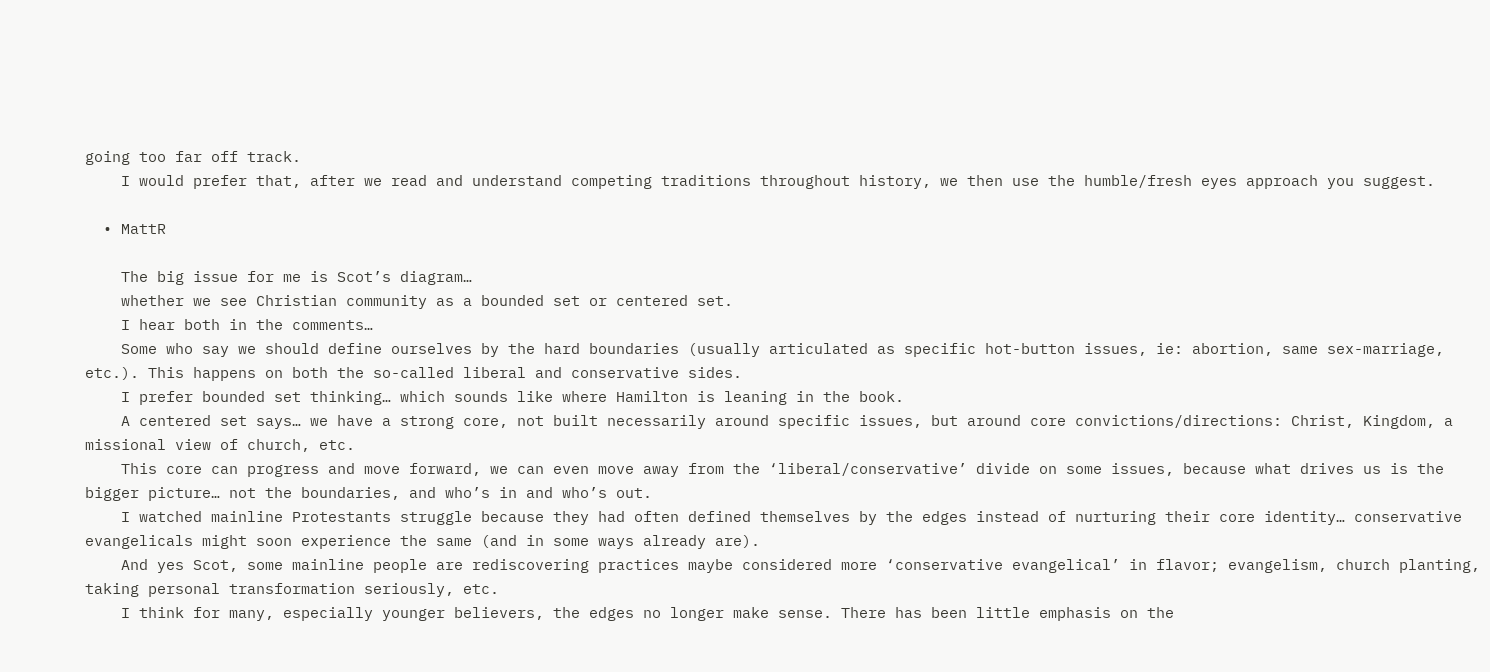going too far off track.
    I would prefer that, after we read and understand competing traditions throughout history, we then use the humble/fresh eyes approach you suggest.

  • MattR

    The big issue for me is Scot’s diagram…
    whether we see Christian community as a bounded set or centered set.
    I hear both in the comments…
    Some who say we should define ourselves by the hard boundaries (usually articulated as specific hot-button issues, ie: abortion, same sex-marriage, etc.). This happens on both the so-called liberal and conservative sides.
    I prefer bounded set thinking… which sounds like where Hamilton is leaning in the book.
    A centered set says… we have a strong core, not built necessarily around specific issues, but around core convictions/directions: Christ, Kingdom, a missional view of church, etc.
    This core can progress and move forward, we can even move away from the ‘liberal/conservative’ divide on some issues, because what drives us is the bigger picture… not the boundaries, and who’s in and who’s out.
    I watched mainline Protestants struggle because they had often defined themselves by the edges instead of nurturing their core identity… conservative evangelicals might soon experience the same (and in some ways already are).
    And yes Scot, some mainline people are rediscovering practices maybe considered more ‘conservative evangelical’ in flavor; evangelism, church planting, taking personal transformation seriously, etc.
    I think for many, especially younger believers, the edges no longer make sense. There has been little emphasis on the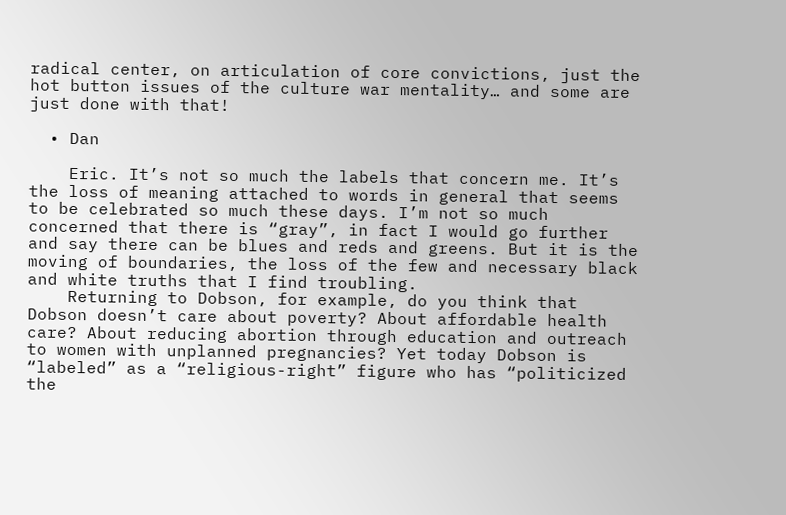radical center, on articulation of core convictions, just the hot button issues of the culture war mentality… and some are just done with that!

  • Dan

    Eric. It’s not so much the labels that concern me. It’s the loss of meaning attached to words in general that seems to be celebrated so much these days. I’m not so much concerned that there is “gray”, in fact I would go further and say there can be blues and reds and greens. But it is the moving of boundaries, the loss of the few and necessary black and white truths that I find troubling.
    Returning to Dobson, for example, do you think that Dobson doesn’t care about poverty? About affordable health care? About reducing abortion through education and outreach to women with unplanned pregnancies? Yet today Dobson is “labeled” as a “religious-right” figure who has “politicized the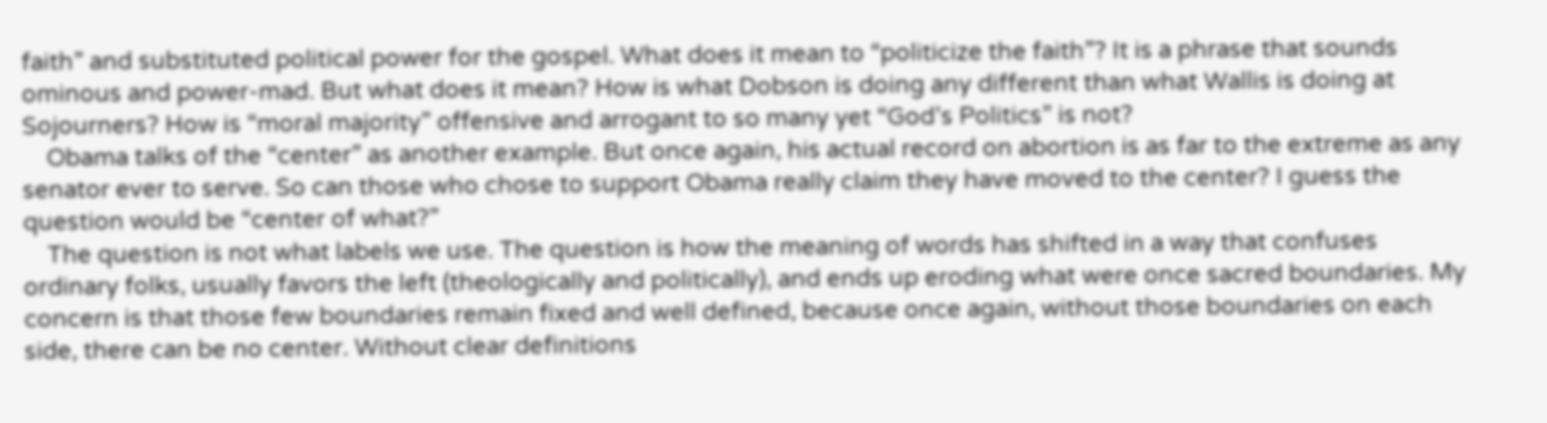faith” and substituted political power for the gospel. What does it mean to “politicize the faith”? It is a phrase that sounds ominous and power-mad. But what does it mean? How is what Dobson is doing any different than what Wallis is doing at Sojourners? How is “moral majority” offensive and arrogant to so many yet “God’s Politics” is not?
    Obama talks of the “center” as another example. But once again, his actual record on abortion is as far to the extreme as any senator ever to serve. So can those who chose to support Obama really claim they have moved to the center? I guess the question would be “center of what?”
    The question is not what labels we use. The question is how the meaning of words has shifted in a way that confuses ordinary folks, usually favors the left (theologically and politically), and ends up eroding what were once sacred boundaries. My concern is that those few boundaries remain fixed and well defined, because once again, without those boundaries on each side, there can be no center. Without clear definitions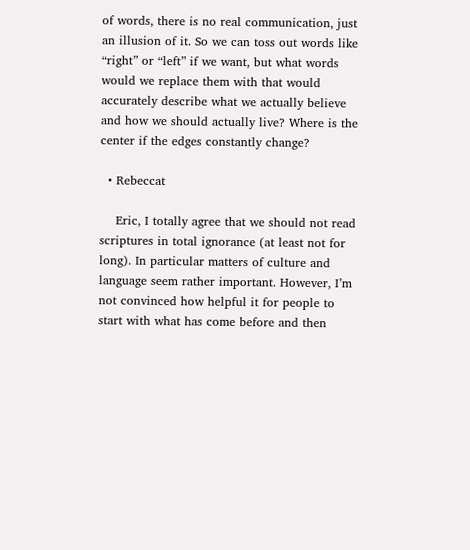of words, there is no real communication, just an illusion of it. So we can toss out words like “right” or “left” if we want, but what words would we replace them with that would accurately describe what we actually believe and how we should actually live? Where is the center if the edges constantly change?

  • Rebeccat

    Eric, I totally agree that we should not read scriptures in total ignorance (at least not for long). In particular matters of culture and language seem rather important. However, I’m not convinced how helpful it for people to start with what has come before and then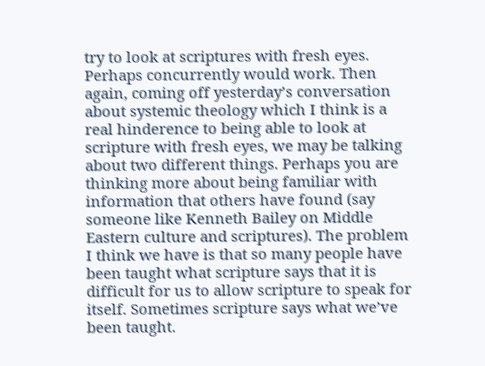try to look at scriptures with fresh eyes. Perhaps concurrently would work. Then again, coming off yesterday’s conversation about systemic theology which I think is a real hinderence to being able to look at scripture with fresh eyes, we may be talking about two different things. Perhaps you are thinking more about being familiar with information that others have found (say someone like Kenneth Bailey on Middle Eastern culture and scriptures). The problem I think we have is that so many people have been taught what scripture says that it is difficult for us to allow scripture to speak for itself. Sometimes scripture says what we’ve been taught.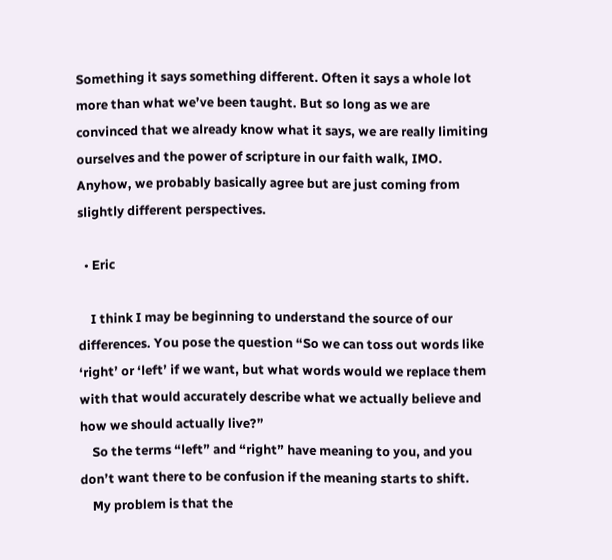Something it says something different. Often it says a whole lot more than what we’ve been taught. But so long as we are convinced that we already know what it says, we are really limiting ourselves and the power of scripture in our faith walk, IMO. Anyhow, we probably basically agree but are just coming from slightly different perspectives.

  • Eric

    I think I may be beginning to understand the source of our differences. You pose the question “So we can toss out words like ‘right’ or ‘left’ if we want, but what words would we replace them with that would accurately describe what we actually believe and how we should actually live?”
    So the terms “left” and “right” have meaning to you, and you don’t want there to be confusion if the meaning starts to shift.
    My problem is that the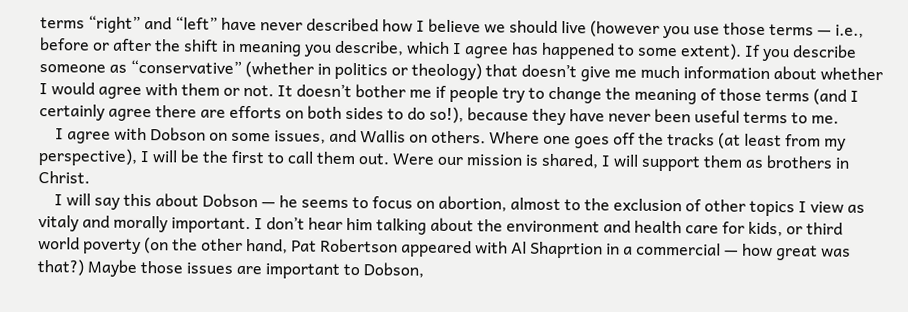terms “right” and “left” have never described how I believe we should live (however you use those terms — i.e., before or after the shift in meaning you describe, which I agree has happened to some extent). If you describe someone as “conservative” (whether in politics or theology) that doesn’t give me much information about whether I would agree with them or not. It doesn’t bother me if people try to change the meaning of those terms (and I certainly agree there are efforts on both sides to do so!), because they have never been useful terms to me.
    I agree with Dobson on some issues, and Wallis on others. Where one goes off the tracks (at least from my perspective), I will be the first to call them out. Were our mission is shared, I will support them as brothers in Christ.
    I will say this about Dobson — he seems to focus on abortion, almost to the exclusion of other topics I view as vitaly and morally important. I don’t hear him talking about the environment and health care for kids, or third world poverty (on the other hand, Pat Robertson appeared with Al Shaprtion in a commercial — how great was that?) Maybe those issues are important to Dobson,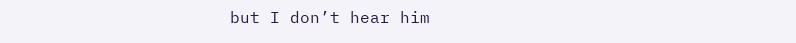but I don’t hear him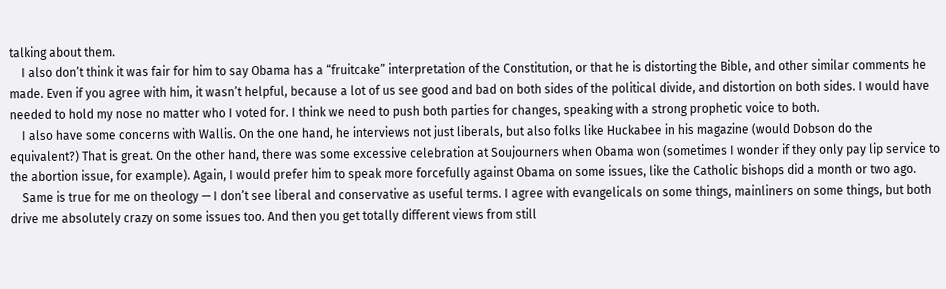talking about them.
    I also don’t think it was fair for him to say Obama has a “fruitcake” interpretation of the Constitution, or that he is distorting the Bible, and other similar comments he made. Even if you agree with him, it wasn’t helpful, because a lot of us see good and bad on both sides of the political divide, and distortion on both sides. I would have needed to hold my nose no matter who I voted for. I think we need to push both parties for changes, speaking with a strong prophetic voice to both.
    I also have some concerns with Wallis. On the one hand, he interviews not just liberals, but also folks like Huckabee in his magazine (would Dobson do the equivalent?) That is great. On the other hand, there was some excessive celebration at Soujourners when Obama won (sometimes I wonder if they only pay lip service to the abortion issue, for example). Again, I would prefer him to speak more forcefully against Obama on some issues, like the Catholic bishops did a month or two ago.
    Same is true for me on theology — I don’t see liberal and conservative as useful terms. I agree with evangelicals on some things, mainliners on some things, but both drive me absolutely crazy on some issues too. And then you get totally different views from still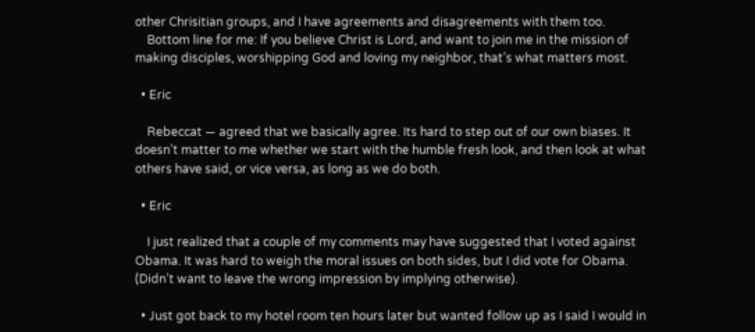other Chrisitian groups, and I have agreements and disagreements with them too.
    Bottom line for me: If you believe Christ is Lord, and want to join me in the mission of making disciples, worshipping God and loving my neighbor, that’s what matters most.

  • Eric

    Rebeccat — agreed that we basically agree. Its hard to step out of our own biases. It doesn’t matter to me whether we start with the humble fresh look, and then look at what others have said, or vice versa, as long as we do both.

  • Eric

    I just realized that a couple of my comments may have suggested that I voted against Obama. It was hard to weigh the moral issues on both sides, but I did vote for Obama. (Didn’t want to leave the wrong impression by implying otherwise).

  • Just got back to my hotel room ten hours later but wanted follow up as I said I would in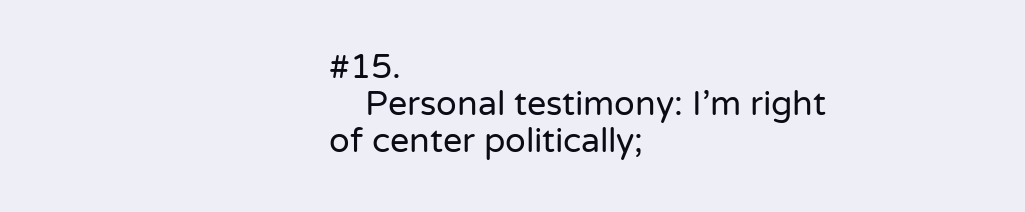#15.
    Personal testimony: I’m right of center politically;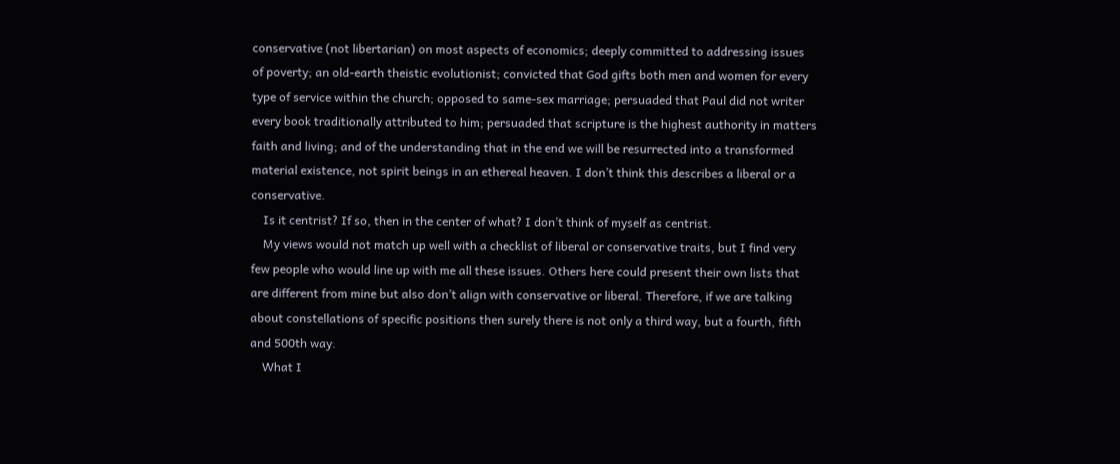conservative (not libertarian) on most aspects of economics; deeply committed to addressing issues of poverty; an old-earth theistic evolutionist; convicted that God gifts both men and women for every type of service within the church; opposed to same-sex marriage; persuaded that Paul did not writer every book traditionally attributed to him; persuaded that scripture is the highest authority in matters faith and living; and of the understanding that in the end we will be resurrected into a transformed material existence, not spirit beings in an ethereal heaven. I don’t think this describes a liberal or a conservative.
    Is it centrist? If so, then in the center of what? I don’t think of myself as centrist.
    My views would not match up well with a checklist of liberal or conservative traits, but I find very few people who would line up with me all these issues. Others here could present their own lists that are different from mine but also don’t align with conservative or liberal. Therefore, if we are talking about constellations of specific positions then surely there is not only a third way, but a fourth, fifth and 500th way.
    What I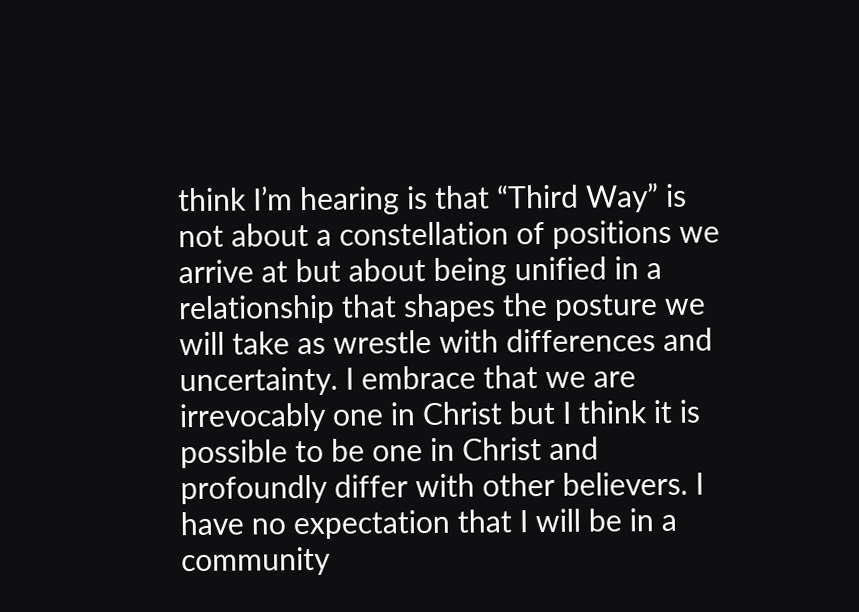think I’m hearing is that “Third Way” is not about a constellation of positions we arrive at but about being unified in a relationship that shapes the posture we will take as wrestle with differences and uncertainty. I embrace that we are irrevocably one in Christ but I think it is possible to be one in Christ and profoundly differ with other believers. I have no expectation that I will be in a community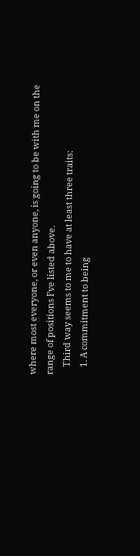where most everyone, or even anyone, is going to be with me on the range of positions I’ve listed above.
    Third way seems to me to have at least three traits:
    1. A commitment to being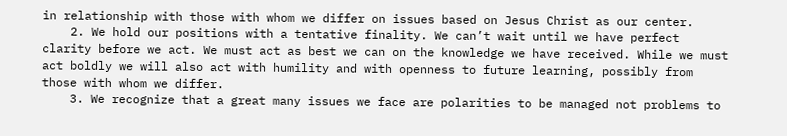in relationship with those with whom we differ on issues based on Jesus Christ as our center.
    2. We hold our positions with a tentative finality. We can’t wait until we have perfect clarity before we act. We must act as best we can on the knowledge we have received. While we must act boldly we will also act with humility and with openness to future learning, possibly from those with whom we differ.
    3. We recognize that a great many issues we face are polarities to be managed not problems to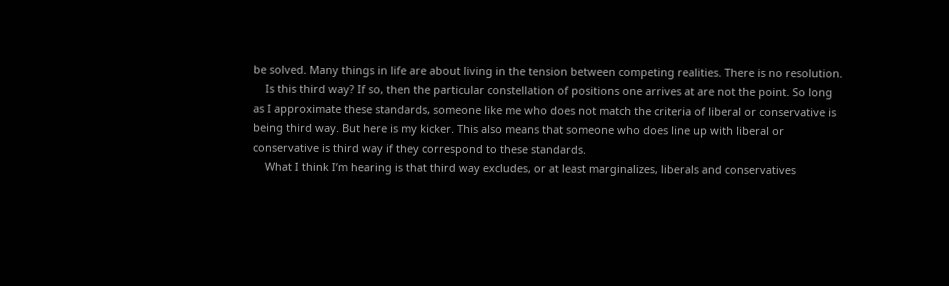be solved. Many things in life are about living in the tension between competing realities. There is no resolution.
    Is this third way? If so, then the particular constellation of positions one arrives at are not the point. So long as I approximate these standards, someone like me who does not match the criteria of liberal or conservative is being third way. But here is my kicker. This also means that someone who does line up with liberal or conservative is third way if they correspond to these standards.
    What I think I’m hearing is that third way excludes, or at least marginalizes, liberals and conservatives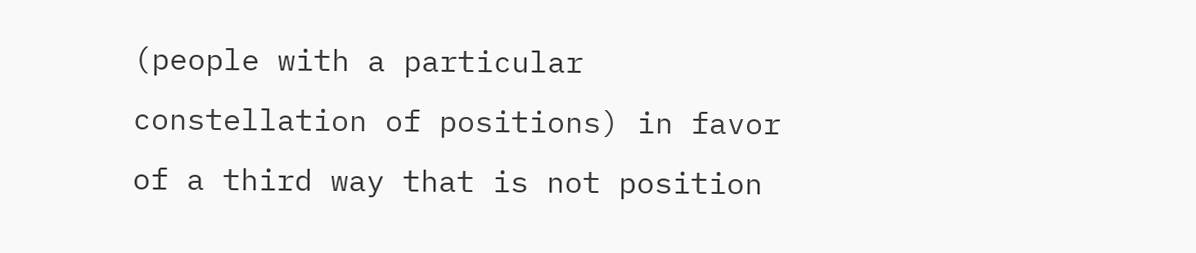(people with a particular constellation of positions) in favor of a third way that is not position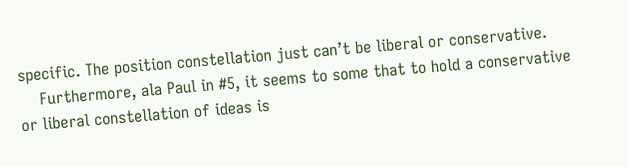specific. The position constellation just can’t be liberal or conservative.
    Furthermore, ala Paul in #5, it seems to some that to hold a conservative or liberal constellation of ideas is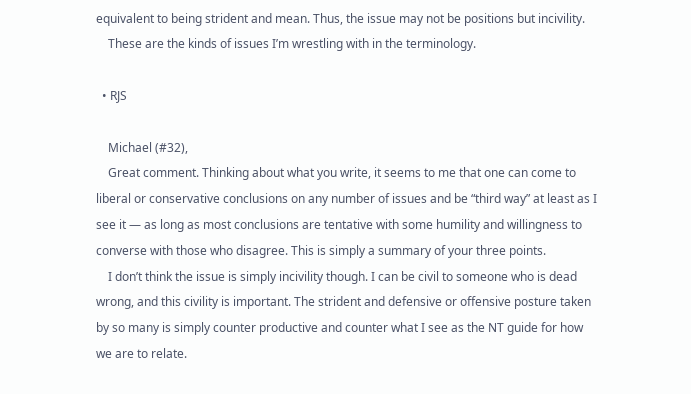equivalent to being strident and mean. Thus, the issue may not be positions but incivility.
    These are the kinds of issues I’m wrestling with in the terminology.

  • RJS

    Michael (#32),
    Great comment. Thinking about what you write, it seems to me that one can come to liberal or conservative conclusions on any number of issues and be “third way” at least as I see it — as long as most conclusions are tentative with some humility and willingness to converse with those who disagree. This is simply a summary of your three points.
    I don’t think the issue is simply incivility though. I can be civil to someone who is dead wrong, and this civility is important. The strident and defensive or offensive posture taken by so many is simply counter productive and counter what I see as the NT guide for how we are to relate.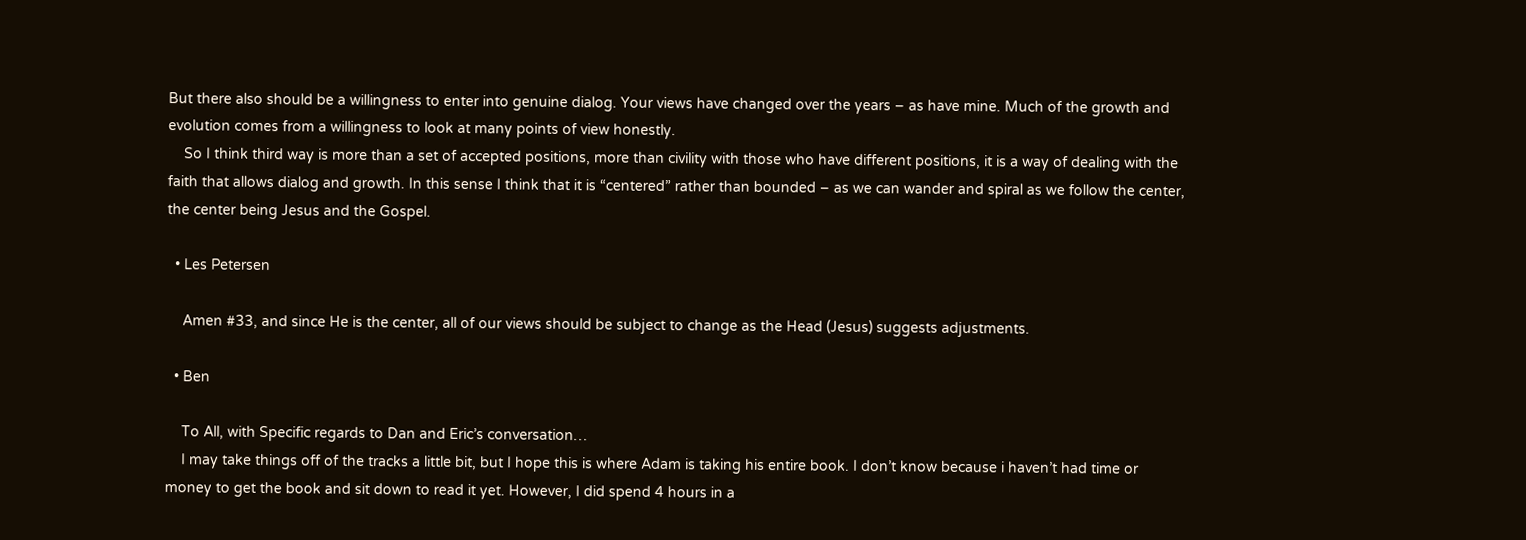But there also should be a willingness to enter into genuine dialog. Your views have changed over the years – as have mine. Much of the growth and evolution comes from a willingness to look at many points of view honestly.
    So I think third way is more than a set of accepted positions, more than civility with those who have different positions, it is a way of dealing with the faith that allows dialog and growth. In this sense I think that it is “centered” rather than bounded – as we can wander and spiral as we follow the center, the center being Jesus and the Gospel.

  • Les Petersen

    Amen #33, and since He is the center, all of our views should be subject to change as the Head (Jesus) suggests adjustments.

  • Ben

    To All, with Specific regards to Dan and Eric’s conversation…
    I may take things off of the tracks a little bit, but I hope this is where Adam is taking his entire book. I don’t know because i haven’t had time or money to get the book and sit down to read it yet. However, I did spend 4 hours in a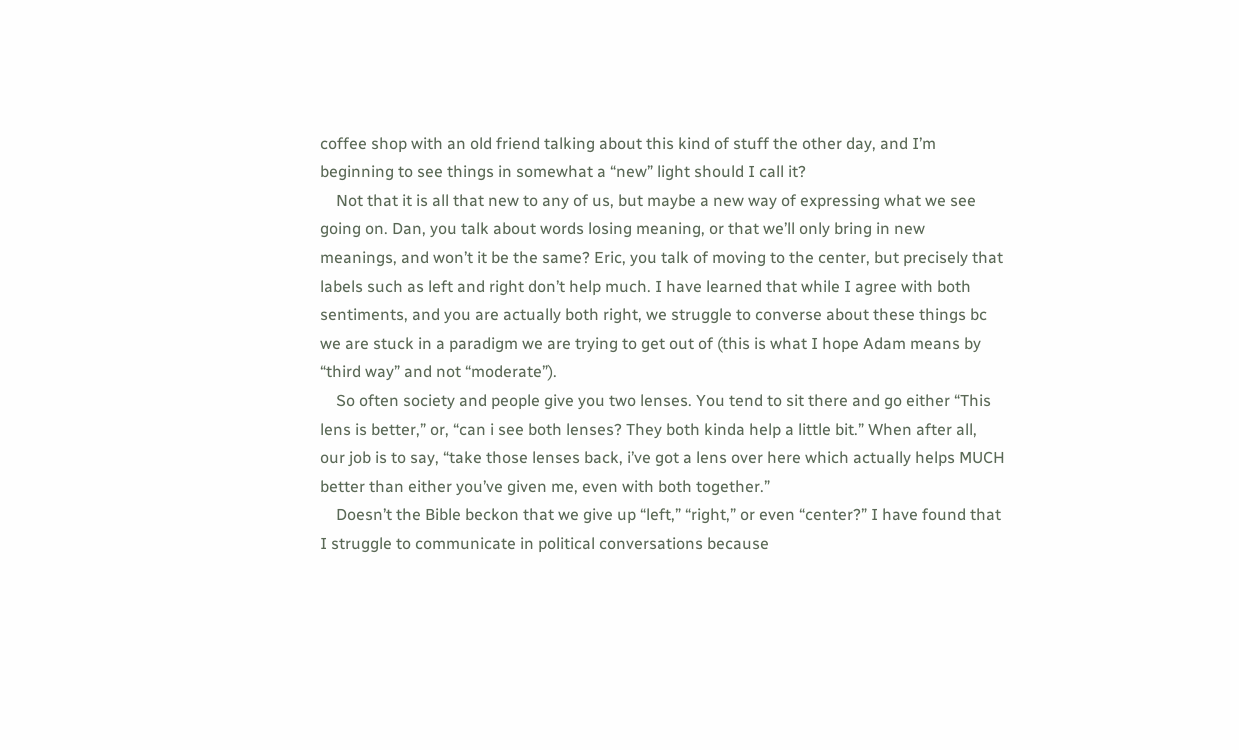coffee shop with an old friend talking about this kind of stuff the other day, and I’m beginning to see things in somewhat a “new” light should I call it?
    Not that it is all that new to any of us, but maybe a new way of expressing what we see going on. Dan, you talk about words losing meaning, or that we’ll only bring in new meanings, and won’t it be the same? Eric, you talk of moving to the center, but precisely that labels such as left and right don’t help much. I have learned that while I agree with both sentiments, and you are actually both right, we struggle to converse about these things bc we are stuck in a paradigm we are trying to get out of (this is what I hope Adam means by “third way” and not “moderate”).
    So often society and people give you two lenses. You tend to sit there and go either “This lens is better,” or, “can i see both lenses? They both kinda help a little bit.” When after all, our job is to say, “take those lenses back, i’ve got a lens over here which actually helps MUCH better than either you’ve given me, even with both together.”
    Doesn’t the Bible beckon that we give up “left,” “right,” or even “center?” I have found that I struggle to communicate in political conversations because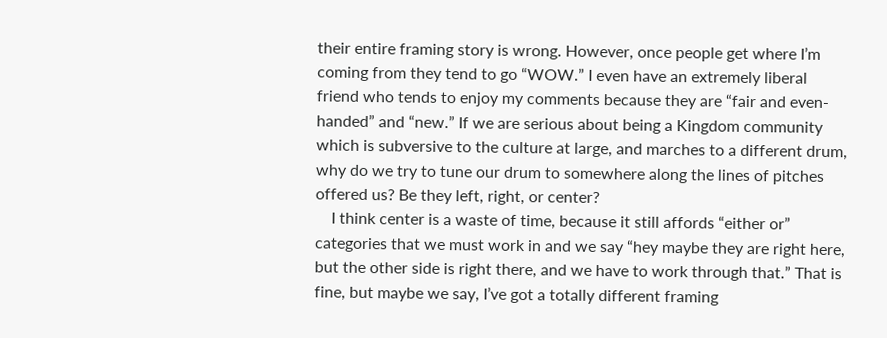their entire framing story is wrong. However, once people get where I’m coming from they tend to go “WOW.” I even have an extremely liberal friend who tends to enjoy my comments because they are “fair and even-handed” and “new.” If we are serious about being a Kingdom community which is subversive to the culture at large, and marches to a different drum, why do we try to tune our drum to somewhere along the lines of pitches offered us? Be they left, right, or center?
    I think center is a waste of time, because it still affords “either or” categories that we must work in and we say “hey maybe they are right here, but the other side is right there, and we have to work through that.” That is fine, but maybe we say, I’ve got a totally different framing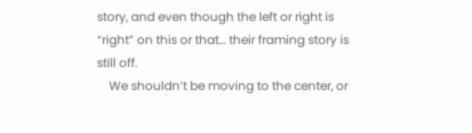story, and even though the left or right is “right” on this or that… their framing story is still off.
    We shouldn’t be moving to the center, or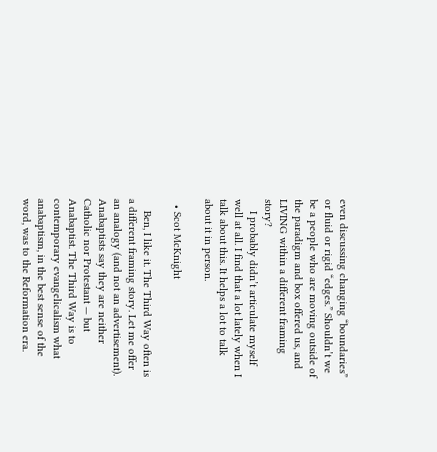even discussing changing “boundaries” or fluid or rigid “edges.” Shouldn’t we be a people who are moving outside of the paradigm and box offered us, and LIVING within a different framing story?
    I probably didn’t articulate myself well at all. I find that a lot lately when I talk about this. It helps a lot to talk about it in person.

  • Scot McKnight

    Ben, I like it. The Third Way often is a different framing story. Let me offer an analogy (and not an advertisement). Anabaptists say they are neither Catholic nor Protestant — but Anabaptist. The Third Way is to contemporary evangelicalism what anabaptism, in the best sense of the word, was to the Reformation era.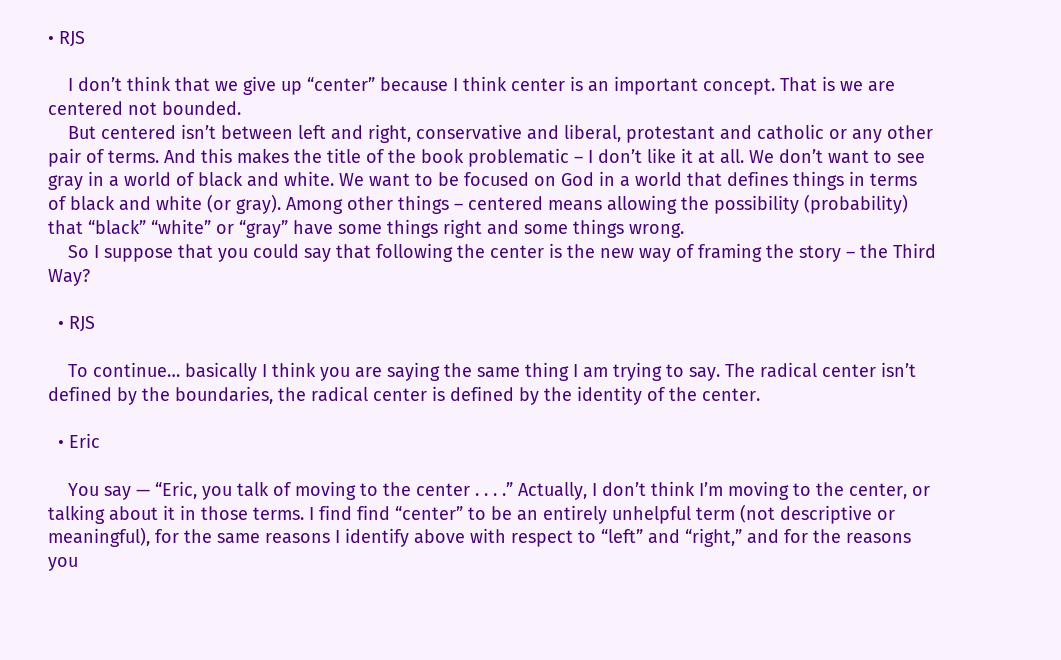• RJS

    I don’t think that we give up “center” because I think center is an important concept. That is we are centered not bounded.
    But centered isn’t between left and right, conservative and liberal, protestant and catholic or any other pair of terms. And this makes the title of the book problematic – I don’t like it at all. We don’t want to see gray in a world of black and white. We want to be focused on God in a world that defines things in terms of black and white (or gray). Among other things – centered means allowing the possibility (probability) that “black” “white” or “gray” have some things right and some things wrong.
    So I suppose that you could say that following the center is the new way of framing the story – the Third Way?

  • RJS

    To continue… basically I think you are saying the same thing I am trying to say. The radical center isn’t defined by the boundaries, the radical center is defined by the identity of the center.

  • Eric

    You say — “Eric, you talk of moving to the center . . . .” Actually, I don’t think I’m moving to the center, or talking about it in those terms. I find find “center” to be an entirely unhelpful term (not descriptive or meaningful), for the same reasons I identify above with respect to “left” and “right,” and for the reasons you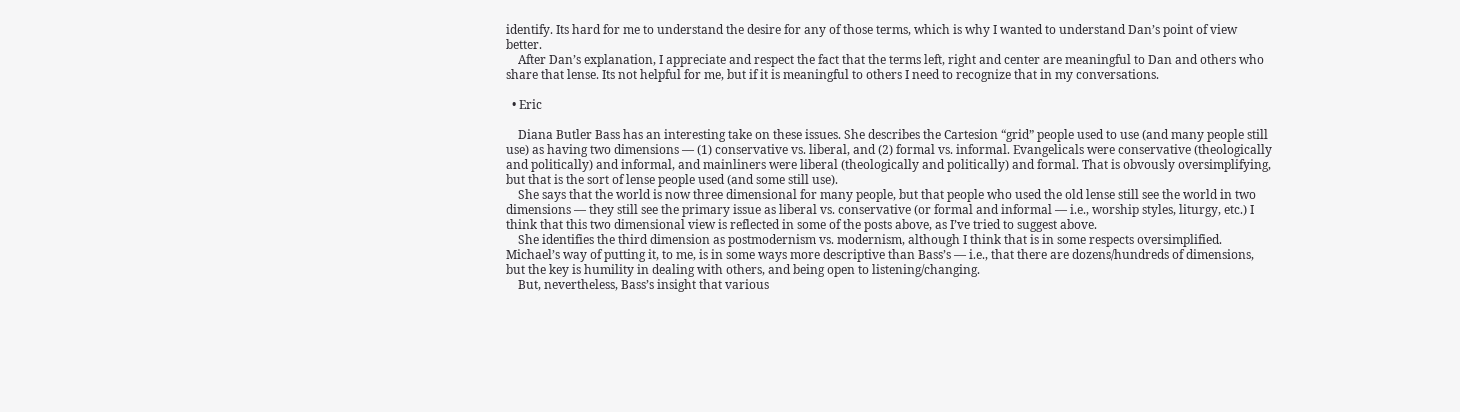identify. Its hard for me to understand the desire for any of those terms, which is why I wanted to understand Dan’s point of view better.
    After Dan’s explanation, I appreciate and respect the fact that the terms left, right and center are meaningful to Dan and others who share that lense. Its not helpful for me, but if it is meaningful to others I need to recognize that in my conversations.

  • Eric

    Diana Butler Bass has an interesting take on these issues. She describes the Cartesion “grid” people used to use (and many people still use) as having two dimensions — (1) conservative vs. liberal, and (2) formal vs. informal. Evangelicals were conservative (theologically and politically) and informal, and mainliners were liberal (theologically and politically) and formal. That is obvously oversimplifying, but that is the sort of lense people used (and some still use).
    She says that the world is now three dimensional for many people, but that people who used the old lense still see the world in two dimensions — they still see the primary issue as liberal vs. conservative (or formal and informal — i.e., worship styles, liturgy, etc.) I think that this two dimensional view is reflected in some of the posts above, as I’ve tried to suggest above.
    She identifies the third dimension as postmodernism vs. modernism, although I think that is in some respects oversimplified. Michael’s way of putting it, to me, is in some ways more descriptive than Bass’s — i.e., that there are dozens/hundreds of dimensions, but the key is humility in dealing with others, and being open to listening/changing.
    But, nevertheless, Bass’s insight that various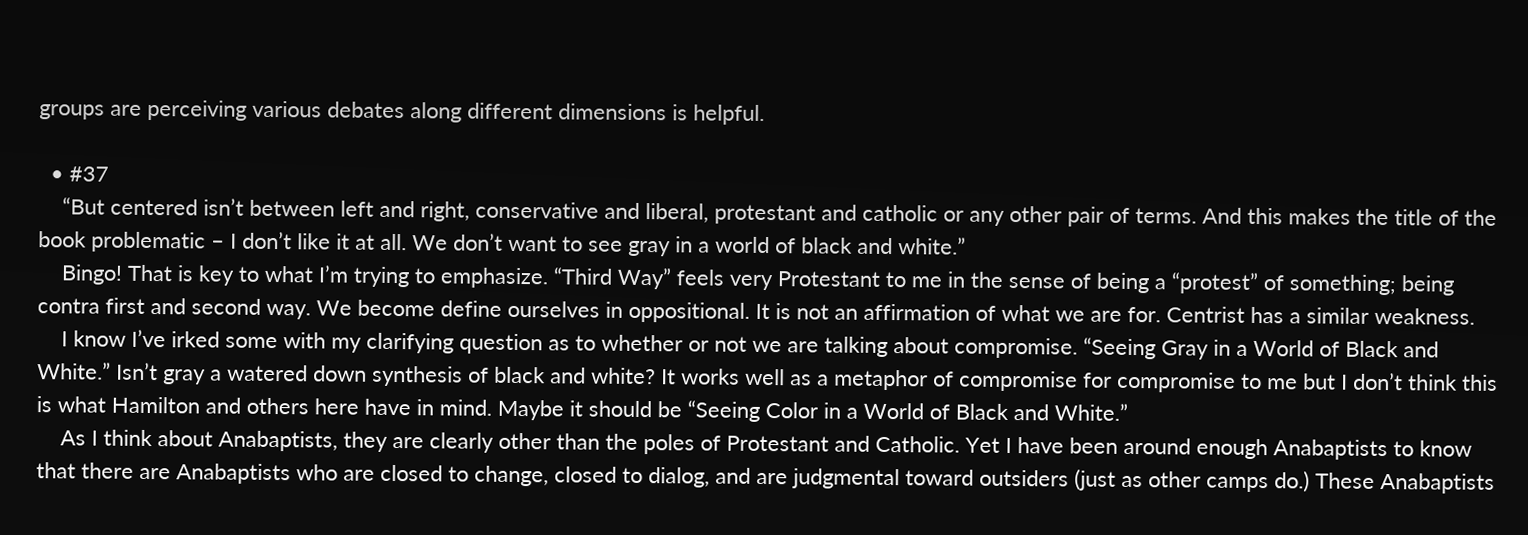groups are perceiving various debates along different dimensions is helpful.

  • #37
    “But centered isn’t between left and right, conservative and liberal, protestant and catholic or any other pair of terms. And this makes the title of the book problematic – I don’t like it at all. We don’t want to see gray in a world of black and white.”
    Bingo! That is key to what I’m trying to emphasize. “Third Way” feels very Protestant to me in the sense of being a “protest” of something; being contra first and second way. We become define ourselves in oppositional. It is not an affirmation of what we are for. Centrist has a similar weakness.
    I know I’ve irked some with my clarifying question as to whether or not we are talking about compromise. “Seeing Gray in a World of Black and White.” Isn’t gray a watered down synthesis of black and white? It works well as a metaphor of compromise for compromise to me but I don’t think this is what Hamilton and others here have in mind. Maybe it should be “Seeing Color in a World of Black and White.”
    As I think about Anabaptists, they are clearly other than the poles of Protestant and Catholic. Yet I have been around enough Anabaptists to know that there are Anabaptists who are closed to change, closed to dialog, and are judgmental toward outsiders (just as other camps do.) These Anabaptists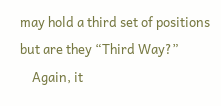may hold a third set of positions but are they “Third Way?”
    Again, it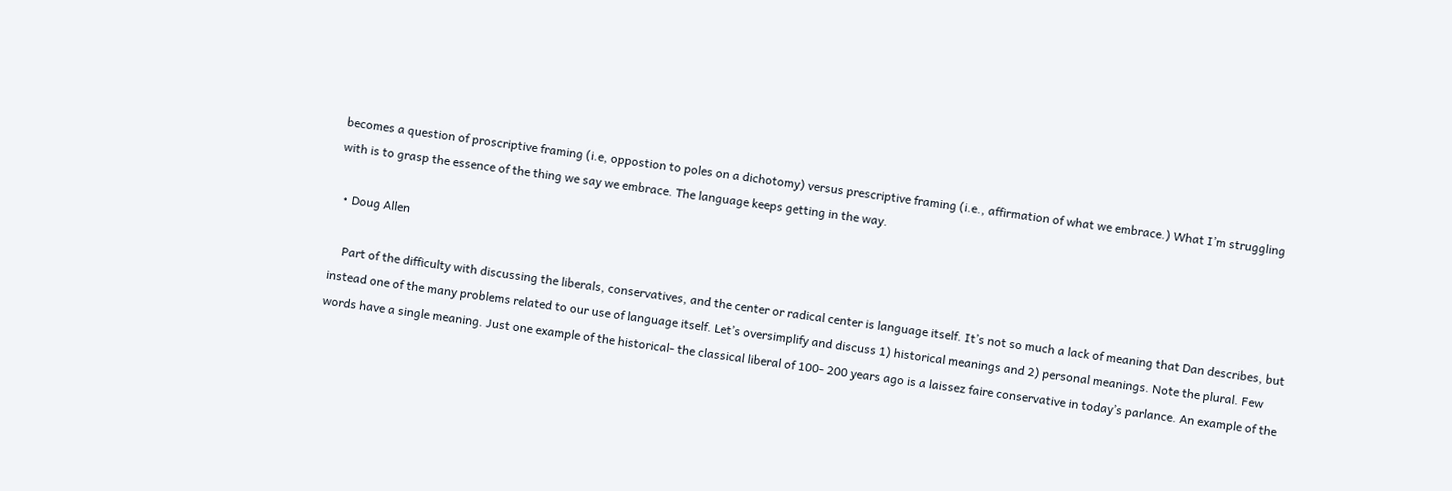becomes a question of proscriptive framing (i.e, oppostion to poles on a dichotomy) versus prescriptive framing (i.e., affirmation of what we embrace.) What I’m struggling with is to grasp the essence of the thing we say we embrace. The language keeps getting in the way.

  • Doug Allen

    Part of the difficulty with discussing the liberals, conservatives, and the center or radical center is language itself. It’s not so much a lack of meaning that Dan describes, but instead one of the many problems related to our use of language itself. Let’s oversimplify and discuss 1) historical meanings and 2) personal meanings. Note the plural. Few words have a single meaning. Just one example of the historical- the classical liberal of 100- 200 years ago is a laissez faire conservative in today’s parlance. An example of the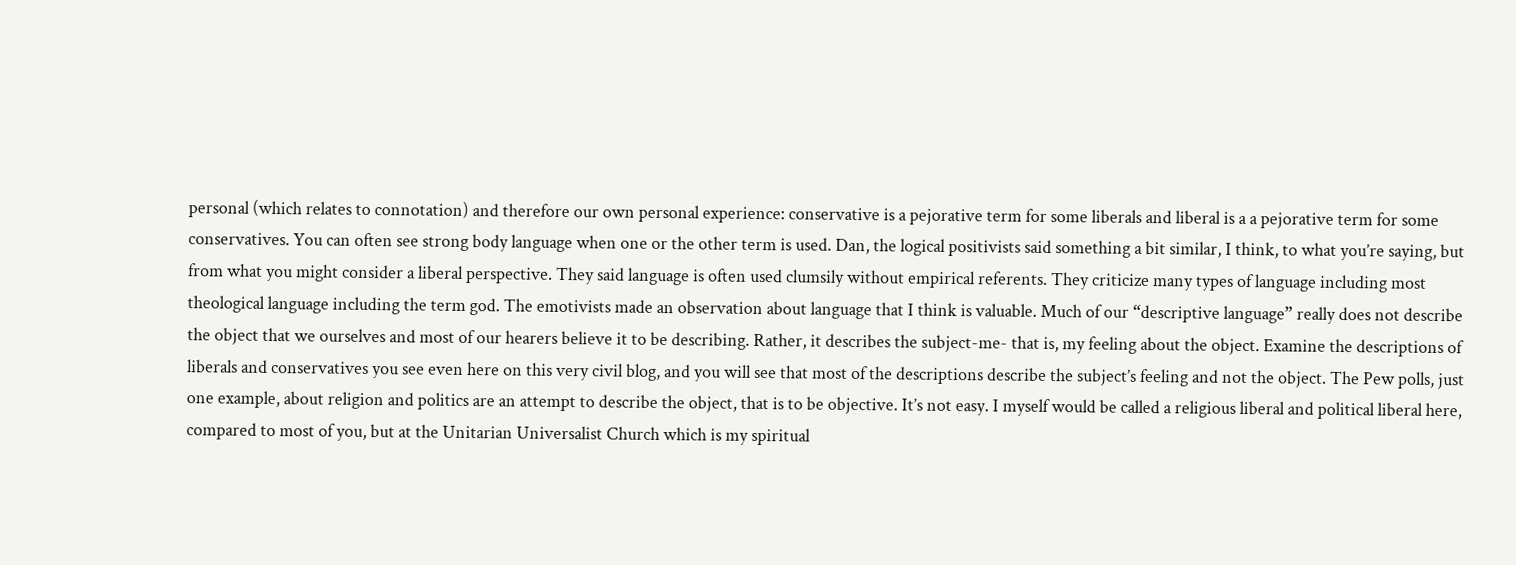personal (which relates to connotation) and therefore our own personal experience: conservative is a pejorative term for some liberals and liberal is a a pejorative term for some conservatives. You can often see strong body language when one or the other term is used. Dan, the logical positivists said something a bit similar, I think, to what you’re saying, but from what you might consider a liberal perspective. They said language is often used clumsily without empirical referents. They criticize many types of language including most theological language including the term god. The emotivists made an observation about language that I think is valuable. Much of our “descriptive language” really does not describe the object that we ourselves and most of our hearers believe it to be describing. Rather, it describes the subject-me- that is, my feeling about the object. Examine the descriptions of liberals and conservatives you see even here on this very civil blog, and you will see that most of the descriptions describe the subject’s feeling and not the object. The Pew polls, just one example, about religion and politics are an attempt to describe the object, that is to be objective. It’s not easy. I myself would be called a religious liberal and political liberal here, compared to most of you, but at the Unitarian Universalist Church which is my spiritual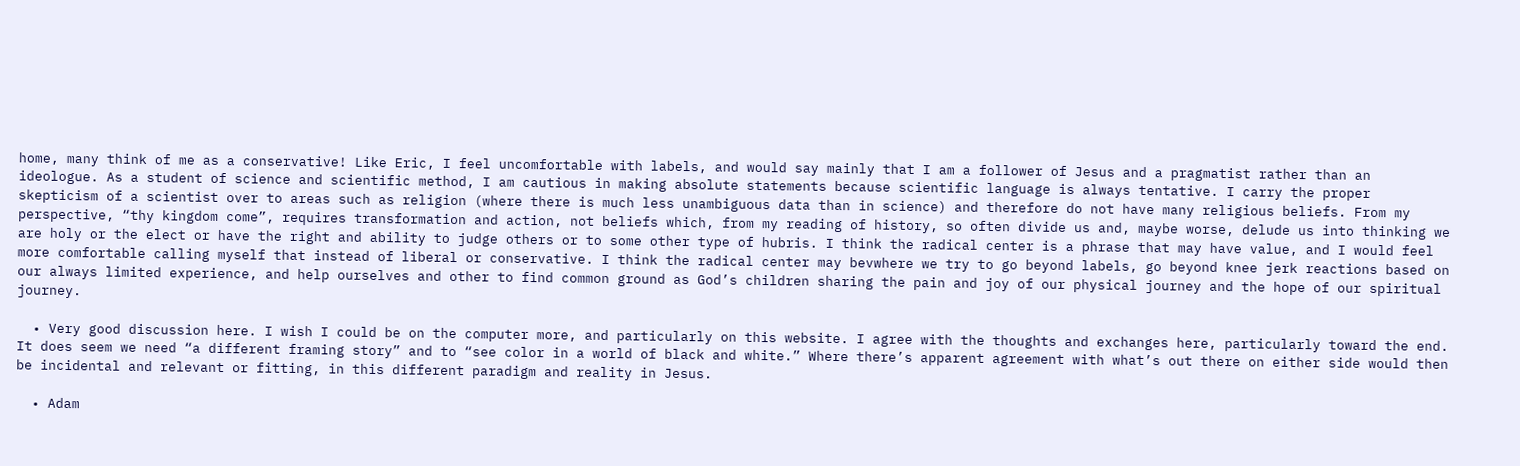home, many think of me as a conservative! Like Eric, I feel uncomfortable with labels, and would say mainly that I am a follower of Jesus and a pragmatist rather than an ideologue. As a student of science and scientific method, I am cautious in making absolute statements because scientific language is always tentative. I carry the proper skepticism of a scientist over to areas such as religion (where there is much less unambiguous data than in science) and therefore do not have many religious beliefs. From my perspective, “thy kingdom come”, requires transformation and action, not beliefs which, from my reading of history, so often divide us and, maybe worse, delude us into thinking we are holy or the elect or have the right and ability to judge others or to some other type of hubris. I think the radical center is a phrase that may have value, and I would feel more comfortable calling myself that instead of liberal or conservative. I think the radical center may bevwhere we try to go beyond labels, go beyond knee jerk reactions based on our always limited experience, and help ourselves and other to find common ground as God’s children sharing the pain and joy of our physical journey and the hope of our spiritual journey.

  • Very good discussion here. I wish I could be on the computer more, and particularly on this website. I agree with the thoughts and exchanges here, particularly toward the end. It does seem we need “a different framing story” and to “see color in a world of black and white.” Where there’s apparent agreement with what’s out there on either side would then be incidental and relevant or fitting, in this different paradigm and reality in Jesus.

  • Adam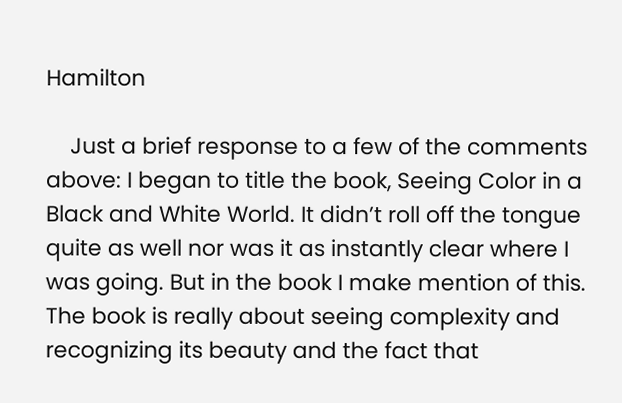Hamilton

    Just a brief response to a few of the comments above: I began to title the book, Seeing Color in a Black and White World. It didn’t roll off the tongue quite as well nor was it as instantly clear where I was going. But in the book I make mention of this. The book is really about seeing complexity and recognizing its beauty and the fact that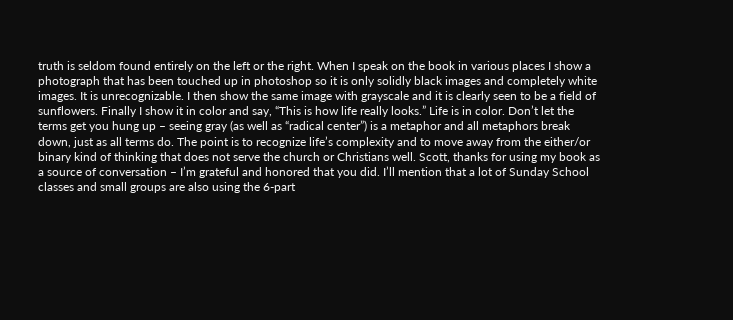truth is seldom found entirely on the left or the right. When I speak on the book in various places I show a photograph that has been touched up in photoshop so it is only solidly black images and completely white images. It is unrecognizable. I then show the same image with grayscale and it is clearly seen to be a field of sunflowers. Finally I show it in color and say, “This is how life really looks.” Life is in color. Don’t let the terms get you hung up – seeing gray (as well as “radical center”) is a metaphor and all metaphors break down, just as all terms do. The point is to recognize life’s complexity and to move away from the either/or binary kind of thinking that does not serve the church or Christians well. Scott, thanks for using my book as a source of conversation – I’m grateful and honored that you did. I’ll mention that a lot of Sunday School classes and small groups are also using the 6-part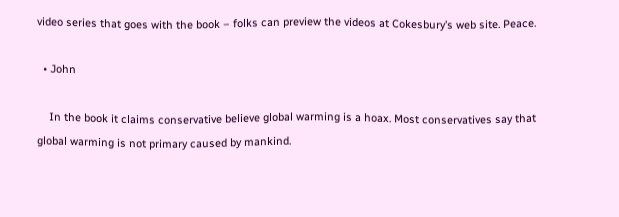video series that goes with the book – folks can preview the videos at Cokesbury’s web site. Peace.

  • John

    In the book it claims conservative believe global warming is a hoax. Most conservatives say that global warming is not primary caused by mankind.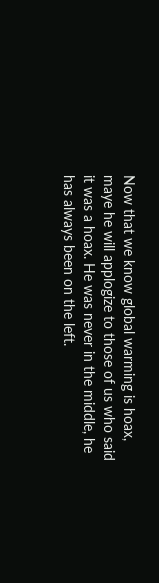Now that we know global warming is hoax, maye he will applogize to those of us who said it was a hoax. He was never in the middle, he has always been on the left.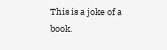This is a joke of a book.